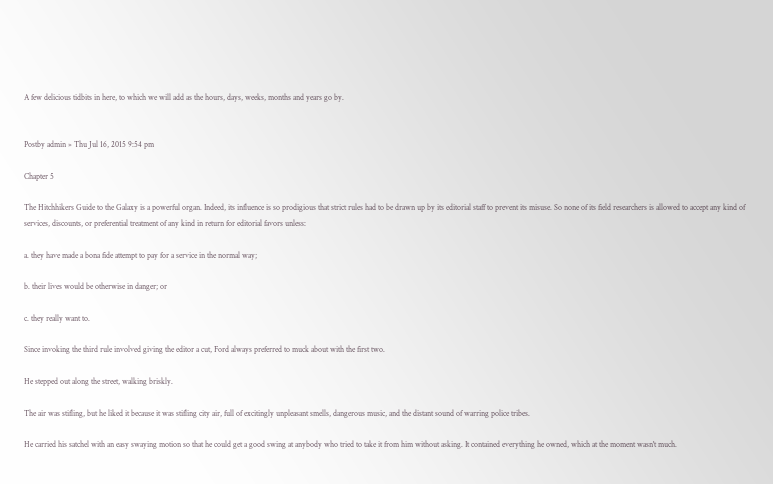A few delicious tidbits in here, to which we will add as the hours, days, weeks, months and years go by.


Postby admin » Thu Jul 16, 2015 9:54 pm

Chapter 5

The Hitchhikers Guide to the Galaxy is a powerful organ. Indeed, its influence is so prodigious that strict rules had to be drawn up by its editorial staff to prevent its misuse. So none of its field researchers is allowed to accept any kind of services, discounts, or preferential treatment of any kind in return for editorial favors unless:

a. they have made a bona fide attempt to pay for a service in the normal way;

b. their lives would be otherwise in danger; or

c. they really want to.

Since invoking the third rule involved giving the editor a cut, Ford always preferred to muck about with the first two.

He stepped out along the street, walking briskly.

The air was stifling, but he liked it because it was stifling city air, full of excitingly unpleasant smells, dangerous music, and the distant sound of warring police tribes.

He carried his satchel with an easy swaying motion so that he could get a good swing at anybody who tried to take it from him without asking. It contained everything he owned, which at the moment wasn't much.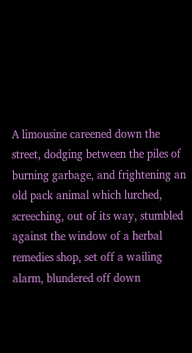A limousine careened down the street, dodging between the piles of burning garbage, and frightening an old pack animal which lurched, screeching, out of its way, stumbled against the window of a herbal remedies shop, set off a wailing alarm, blundered off down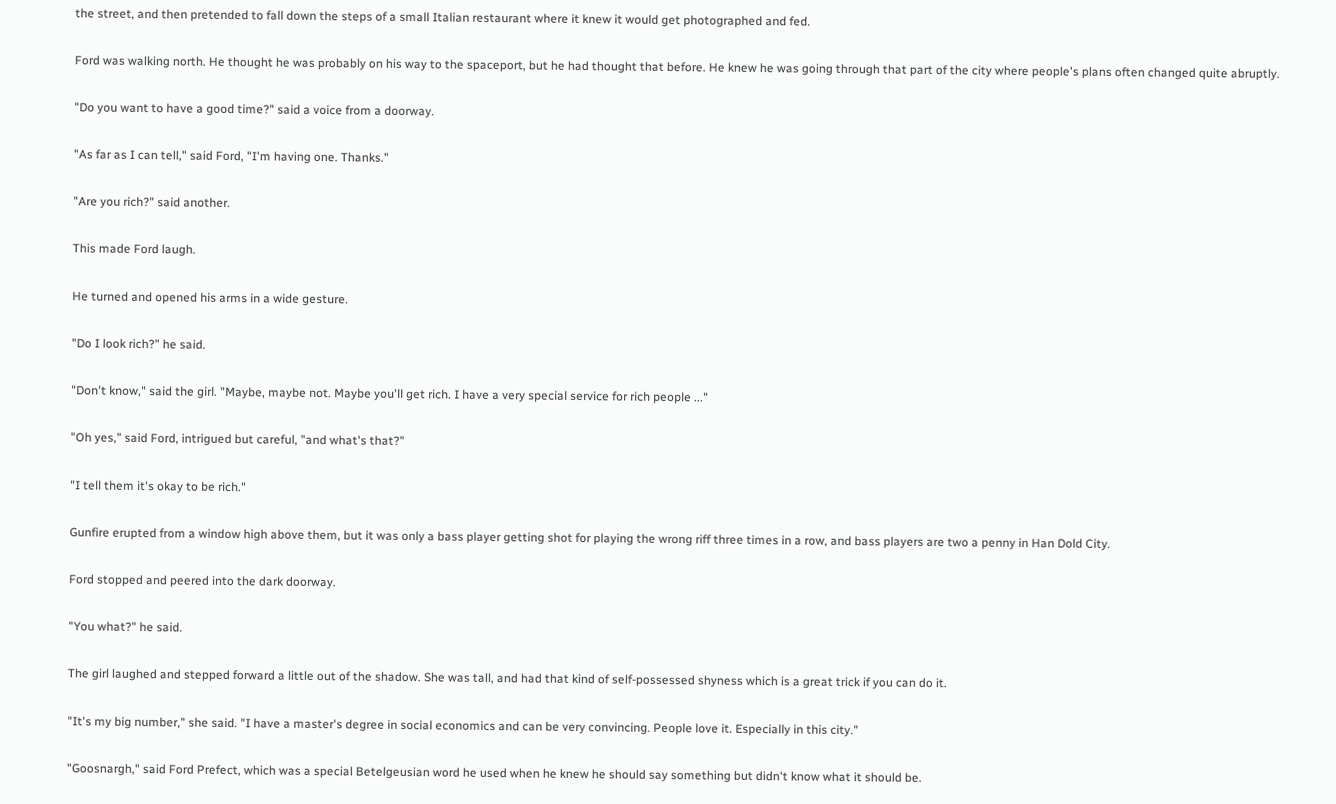the street, and then pretended to fall down the steps of a small Italian restaurant where it knew it would get photographed and fed.

Ford was walking north. He thought he was probably on his way to the spaceport, but he had thought that before. He knew he was going through that part of the city where people's plans often changed quite abruptly.

"Do you want to have a good time?" said a voice from a doorway.

"As far as I can tell," said Ford, "I'm having one. Thanks."

"Are you rich?" said another.

This made Ford laugh.

He turned and opened his arms in a wide gesture.

"Do I look rich?" he said.

"Don't know," said the girl. "Maybe, maybe not. Maybe you'll get rich. I have a very special service for rich people ..."

"Oh yes," said Ford, intrigued but careful, "and what's that?"

"I tell them it's okay to be rich."

Gunfire erupted from a window high above them, but it was only a bass player getting shot for playing the wrong riff three times in a row, and bass players are two a penny in Han Dold City.

Ford stopped and peered into the dark doorway.

"You what?" he said.

The girl laughed and stepped forward a little out of the shadow. She was tall, and had that kind of self-possessed shyness which is a great trick if you can do it.

"It's my big number," she said. "I have a master's degree in social economics and can be very convincing. People love it. Especially in this city."

"Goosnargh," said Ford Prefect, which was a special Betelgeusian word he used when he knew he should say something but didn't know what it should be.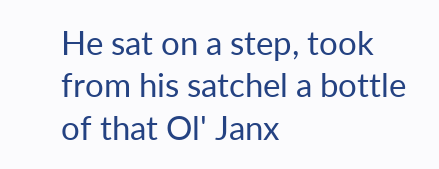He sat on a step, took from his satchel a bottle of that Ol' Janx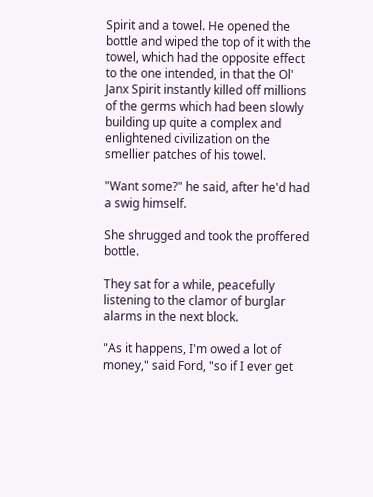Spirit and a towel. He opened the bottle and wiped the top of it with the towel, which had the opposite effect to the one intended, in that the Ol' Janx Spirit instantly killed off millions of the germs which had been slowly building up quite a complex and enlightened civilization on the smellier patches of his towel.

"Want some?" he said, after he'd had a swig himself.

She shrugged and took the proffered bottle.

They sat for a while, peacefully listening to the clamor of burglar alarms in the next block.

"As it happens, I'm owed a lot of money," said Ford, "so if I ever get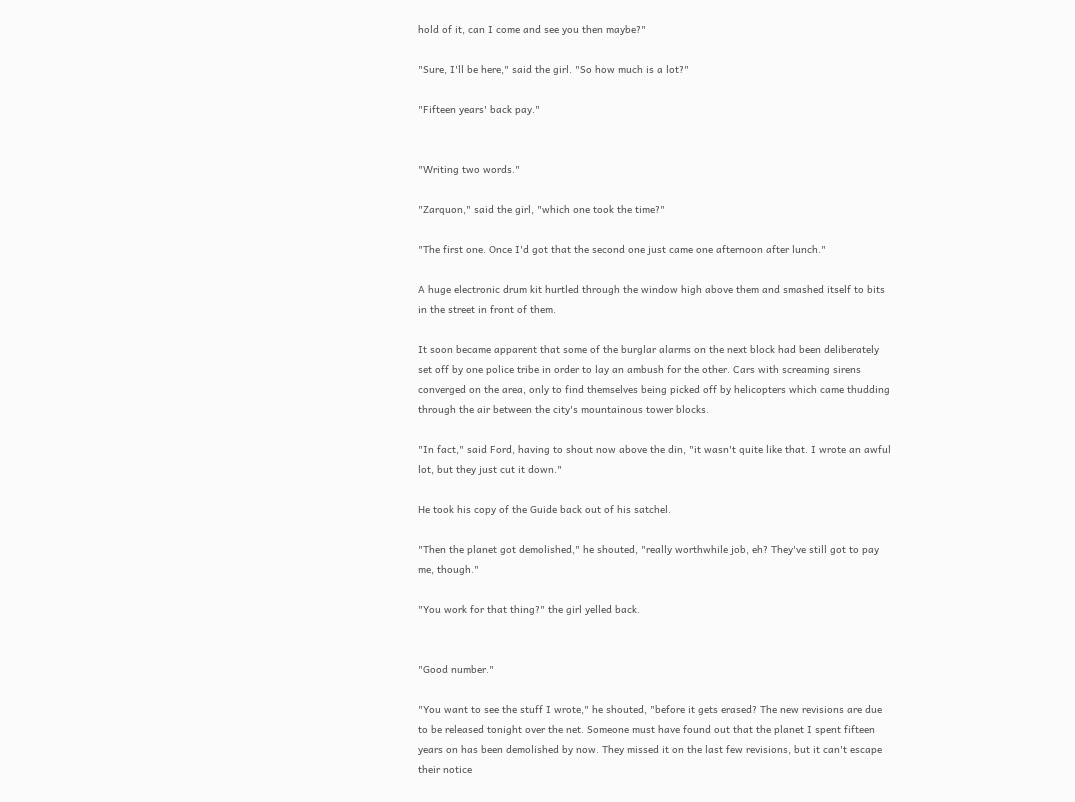hold of it, can I come and see you then maybe?"

"Sure, I'll be here," said the girl. "So how much is a lot?"

"Fifteen years' back pay."


"Writing two words."

"Zarquon," said the girl, "which one took the time?"

"The first one. Once I'd got that the second one just came one afternoon after lunch."

A huge electronic drum kit hurtled through the window high above them and smashed itself to bits in the street in front of them.

It soon became apparent that some of the burglar alarms on the next block had been deliberately set off by one police tribe in order to lay an ambush for the other. Cars with screaming sirens converged on the area, only to find themselves being picked off by helicopters which came thudding through the air between the city's mountainous tower blocks.

"In fact," said Ford, having to shout now above the din, "it wasn't quite like that. I wrote an awful lot, but they just cut it down."

He took his copy of the Guide back out of his satchel.

"Then the planet got demolished," he shouted, "really worthwhile job, eh? They've still got to pay me, though."

"You work for that thing?" the girl yelled back.


"Good number."

"You want to see the stuff I wrote," he shouted, "before it gets erased? The new revisions are due to be released tonight over the net. Someone must have found out that the planet I spent fifteen years on has been demolished by now. They missed it on the last few revisions, but it can't escape their notice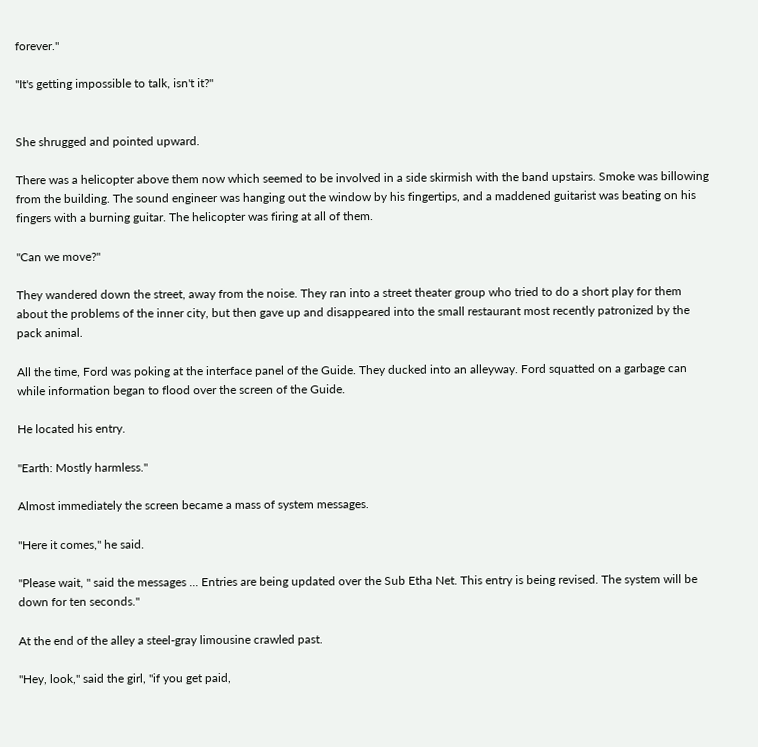forever."

"It's getting impossible to talk, isn't it?"


She shrugged and pointed upward.

There was a helicopter above them now which seemed to be involved in a side skirmish with the band upstairs. Smoke was billowing from the building. The sound engineer was hanging out the window by his fingertips, and a maddened guitarist was beating on his fingers with a burning guitar. The helicopter was firing at all of them.

"Can we move?"

They wandered down the street, away from the noise. They ran into a street theater group who tried to do a short play for them about the problems of the inner city, but then gave up and disappeared into the small restaurant most recently patronized by the pack animal.

All the time, Ford was poking at the interface panel of the Guide. They ducked into an alleyway. Ford squatted on a garbage can while information began to flood over the screen of the Guide.

He located his entry.

"Earth: Mostly harmless."

Almost immediately the screen became a mass of system messages.

"Here it comes," he said.

"Please wait, " said the messages ... Entries are being updated over the Sub Etha Net. This entry is being revised. The system will be down for ten seconds."

At the end of the alley a steel-gray limousine crawled past.

"Hey, look," said the girl, "if you get paid,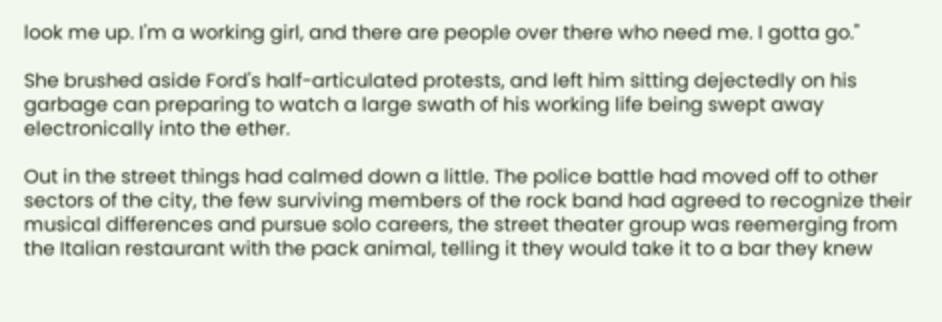look me up. I'm a working girl, and there are people over there who need me. I gotta go."

She brushed aside Ford's half-articulated protests, and left him sitting dejectedly on his garbage can preparing to watch a large swath of his working life being swept away electronically into the ether.

Out in the street things had calmed down a little. The police battle had moved off to other sectors of the city, the few surviving members of the rock band had agreed to recognize their musical differences and pursue solo careers, the street theater group was reemerging from the Italian restaurant with the pack animal, telling it they would take it to a bar they knew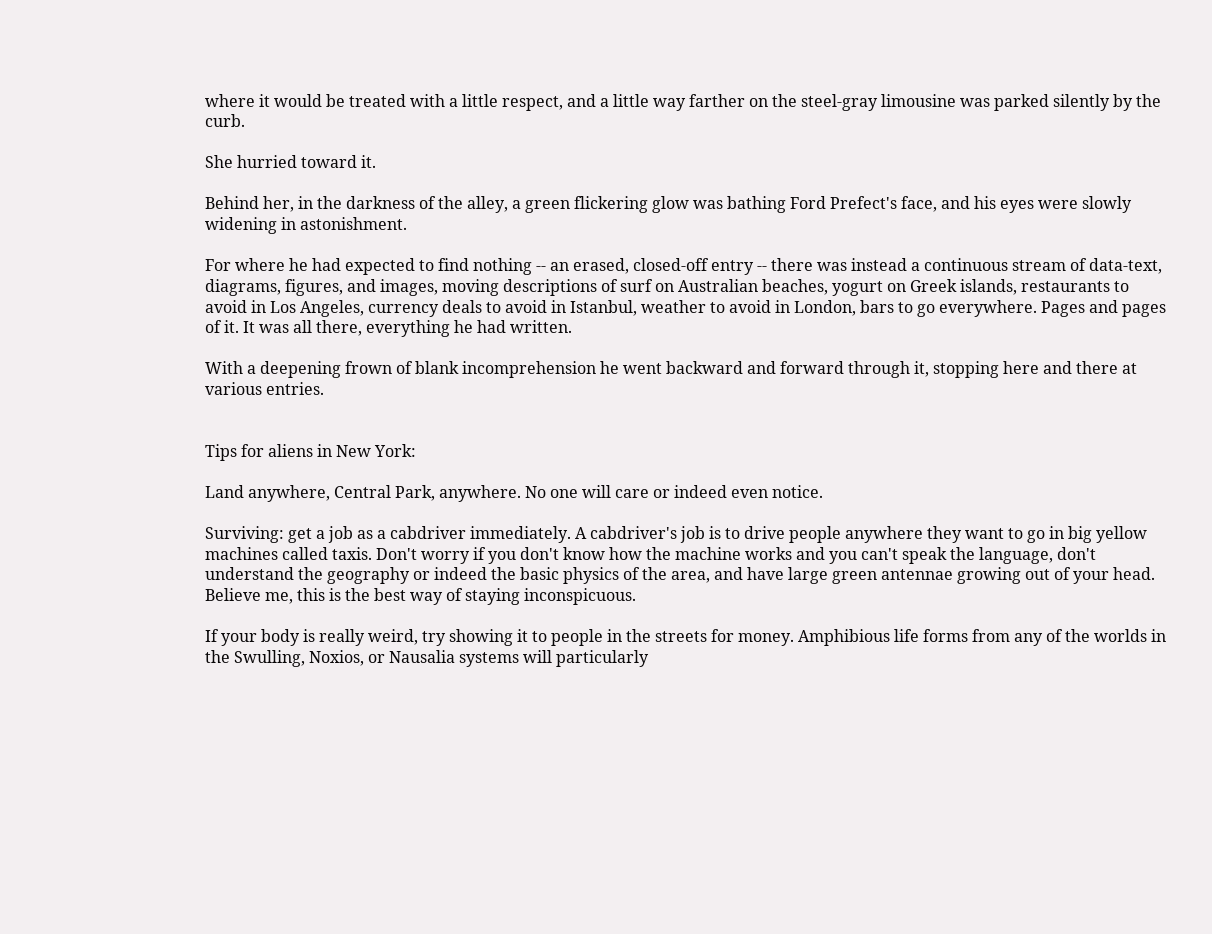where it would be treated with a little respect, and a little way farther on the steel-gray limousine was parked silently by the curb.

She hurried toward it.

Behind her, in the darkness of the alley, a green flickering glow was bathing Ford Prefect's face, and his eyes were slowly widening in astonishment.

For where he had expected to find nothing -- an erased, closed-off entry -- there was instead a continuous stream of data-text, diagrams, figures, and images, moving descriptions of surf on Australian beaches, yogurt on Greek islands, restaurants to avoid in Los Angeles, currency deals to avoid in Istanbul, weather to avoid in London, bars to go everywhere. Pages and pages of it. It was all there, everything he had written.

With a deepening frown of blank incomprehension he went backward and forward through it, stopping here and there at various entries.


Tips for aliens in New York:

Land anywhere, Central Park, anywhere. No one will care or indeed even notice.

Surviving: get a job as a cabdriver immediately. A cabdriver's job is to drive people anywhere they want to go in big yellow machines called taxis. Don't worry if you don't know how the machine works and you can't speak the language, don't understand the geography or indeed the basic physics of the area, and have large green antennae growing out of your head. Believe me, this is the best way of staying inconspicuous.

If your body is really weird, try showing it to people in the streets for money. Amphibious life forms from any of the worlds in the Swulling, Noxios, or Nausalia systems will particularly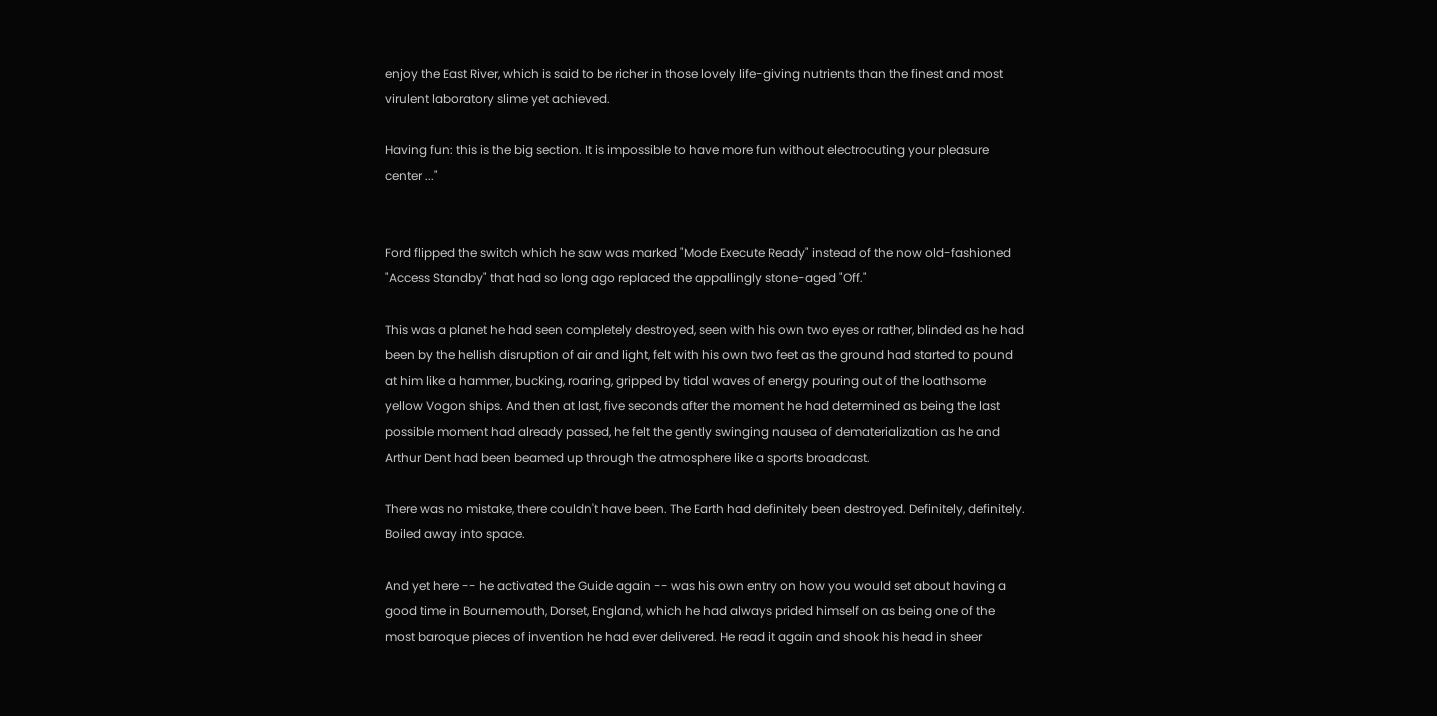enjoy the East River, which is said to be richer in those lovely life-giving nutrients than the finest and most virulent laboratory slime yet achieved.

Having fun: this is the big section. It is impossible to have more fun without electrocuting your pleasure center ..."


Ford flipped the switch which he saw was marked "Mode Execute Ready" instead of the now old-fashioned "Access Standby" that had so long ago replaced the appallingly stone-aged "Off."

This was a planet he had seen completely destroyed, seen with his own two eyes or rather, blinded as he had been by the hellish disruption of air and light, felt with his own two feet as the ground had started to pound at him like a hammer, bucking, roaring, gripped by tidal waves of energy pouring out of the loathsome yellow Vogon ships. And then at last, five seconds after the moment he had determined as being the last possible moment had already passed, he felt the gently swinging nausea of dematerialization as he and Arthur Dent had been beamed up through the atmosphere like a sports broadcast.

There was no mistake, there couldn't have been. The Earth had definitely been destroyed. Definitely, definitely. Boiled away into space.

And yet here -- he activated the Guide again -- was his own entry on how you would set about having a good time in Bournemouth, Dorset, England, which he had always prided himself on as being one of the most baroque pieces of invention he had ever delivered. He read it again and shook his head in sheer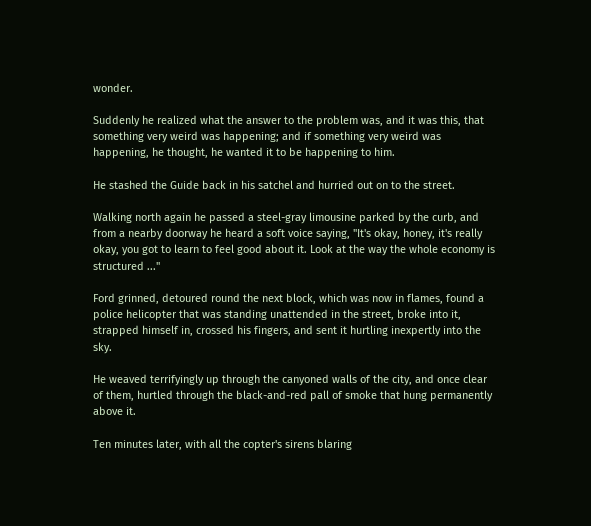wonder.

Suddenly he realized what the answer to the problem was, and it was this, that something very weird was happening; and if something very weird was happening, he thought, he wanted it to be happening to him.

He stashed the Guide back in his satchel and hurried out on to the street.

Walking north again he passed a steel-gray limousine parked by the curb, and from a nearby doorway he heard a soft voice saying, "It's okay, honey, it's really okay, you got to learn to feel good about it. Look at the way the whole economy is structured ..."

Ford grinned, detoured round the next block, which was now in flames, found a police helicopter that was standing unattended in the street, broke into it, strapped himself in, crossed his fingers, and sent it hurtling inexpertly into the sky.

He weaved terrifyingly up through the canyoned walls of the city, and once clear of them, hurtled through the black-and-red pall of smoke that hung permanently above it.

Ten minutes later, with all the copter's sirens blaring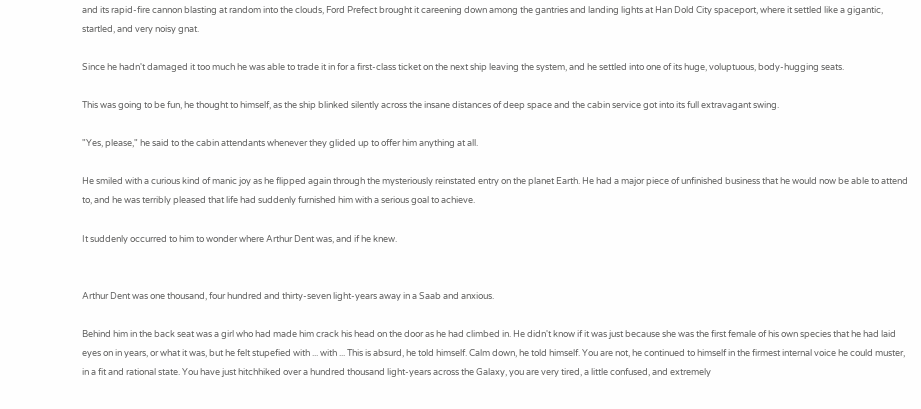and its rapid-fire cannon blasting at random into the clouds, Ford Prefect brought it careening down among the gantries and landing lights at Han Dold City spaceport, where it settled like a gigantic, startled, and very noisy gnat.

Since he hadn't damaged it too much he was able to trade it in for a first-class ticket on the next ship leaving the system, and he settled into one of its huge, voluptuous, body-hugging seats.

This was going to be fun, he thought to himself, as the ship blinked silently across the insane distances of deep space and the cabin service got into its full extravagant swing.

"Yes, please," he said to the cabin attendants whenever they glided up to offer him anything at all.

He smiled with a curious kind of manic joy as he flipped again through the mysteriously reinstated entry on the planet Earth. He had a major piece of unfinished business that he would now be able to attend to, and he was terribly pleased that life had suddenly furnished him with a serious goal to achieve.

It suddenly occurred to him to wonder where Arthur Dent was, and if he knew.


Arthur Dent was one thousand, four hundred and thirty-seven light-years away in a Saab and anxious.

Behind him in the back seat was a girl who had made him crack his head on the door as he had climbed in. He didn't know if it was just because she was the first female of his own species that he had laid eyes on in years, or what it was, but he felt stupefied with ... with ... This is absurd, he told himself. Calm down, he told himself. You are not, he continued to himself in the firmest internal voice he could muster, in a fit and rational state. You have just hitchhiked over a hundred thousand light-years across the Galaxy, you are very tired, a little confused, and extremely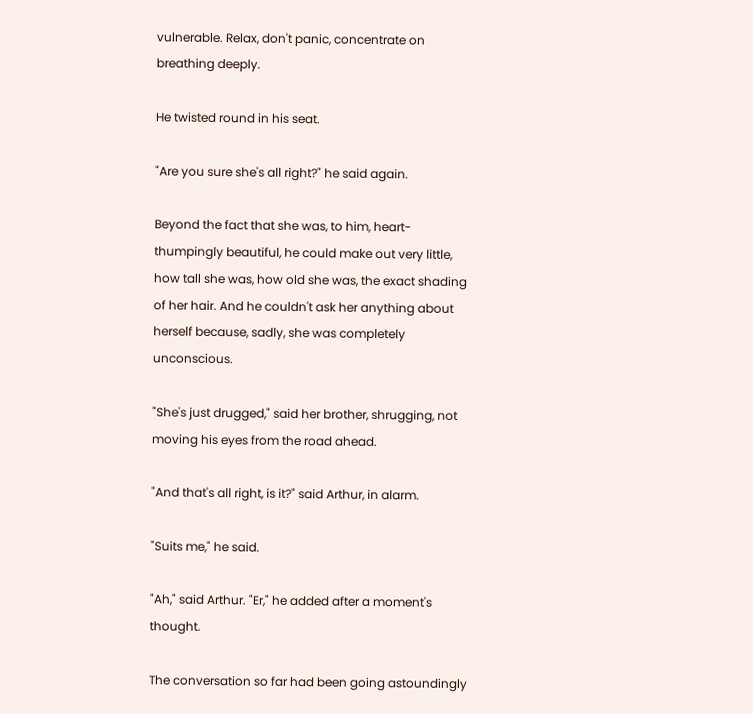vulnerable. Relax, don't panic, concentrate on breathing deeply.

He twisted round in his seat.

"Are you sure she's all right?" he said again.

Beyond the fact that she was, to him, heart-thumpingly beautiful, he could make out very little, how tall she was, how old she was, the exact shading of her hair. And he couldn't ask her anything about herself because, sadly, she was completely unconscious.

"She's just drugged," said her brother, shrugging, not moving his eyes from the road ahead.

"And that's all right, is it?" said Arthur, in alarm.

"Suits me," he said.

"Ah," said Arthur. "Er," he added after a moment's thought.

The conversation so far had been going astoundingly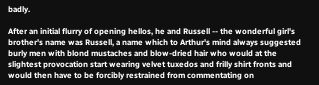badly.

After an initial flurry of opening hellos, he and Russell -- the wonderful girl's brother's name was Russell, a name which to Arthur's mind always suggested burly men with blond mustaches and blow-dried hair who would at the slightest provocation start wearing velvet tuxedos and frilly shirt fronts and would then have to be forcibly restrained from commentating on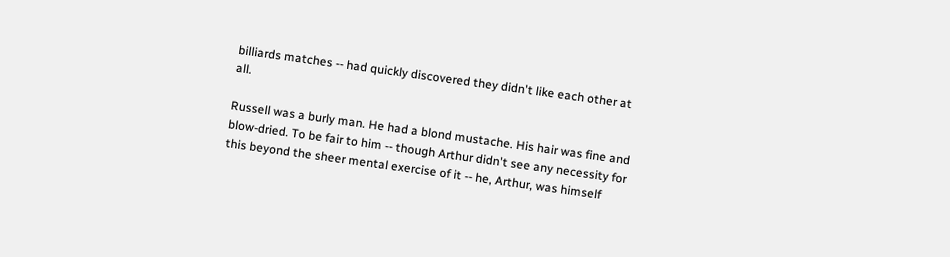billiards matches -- had quickly discovered they didn't like each other at all.

Russell was a burly man. He had a blond mustache. His hair was fine and blow-dried. To be fair to him -- though Arthur didn't see any necessity for this beyond the sheer mental exercise of it -- he, Arthur, was himself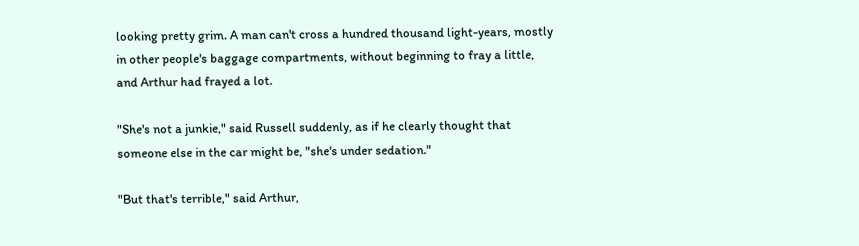looking pretty grim. A man can't cross a hundred thousand light-years, mostly in other people's baggage compartments, without beginning to fray a little, and Arthur had frayed a lot.

"She's not a junkie," said Russell suddenly, as if he clearly thought that someone else in the car might be, "she's under sedation."

"But that's terrible," said Arthur,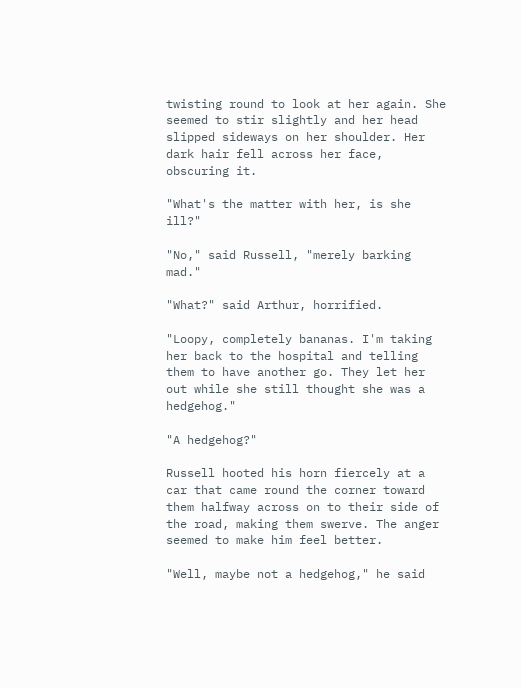twisting round to look at her again. She seemed to stir slightly and her head slipped sideways on her shoulder. Her dark hair fell across her face, obscuring it.

"What's the matter with her, is she ill?"

"No," said Russell, "merely barking mad."

"What?" said Arthur, horrified.

"Loopy, completely bananas. I'm taking her back to the hospital and telling them to have another go. They let her out while she still thought she was a hedgehog."

"A hedgehog?"

Russell hooted his horn fiercely at a car that came round the corner toward them halfway across on to their side of the road, making them swerve. The anger seemed to make him feel better.

"Well, maybe not a hedgehog," he said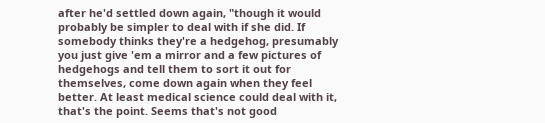after he'd settled down again, "though it would probably be simpler to deal with if she did. If somebody thinks they're a hedgehog, presumably you just give 'em a mirror and a few pictures of hedgehogs and tell them to sort it out for themselves, come down again when they feel better. At least medical science could deal with it, that's the point. Seems that's not good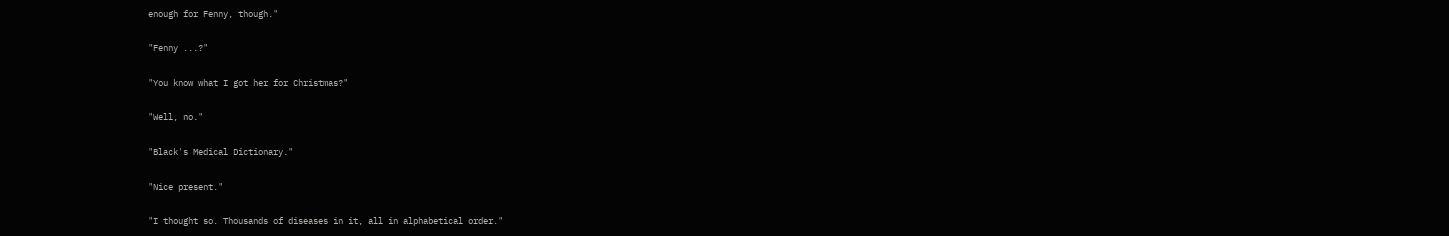enough for Fenny, though."

"Fenny ...?"

"You know what I got her for Christmas?"

"Well, no."

"Black's Medical Dictionary."

"Nice present."

"I thought so. Thousands of diseases in it, all in alphabetical order."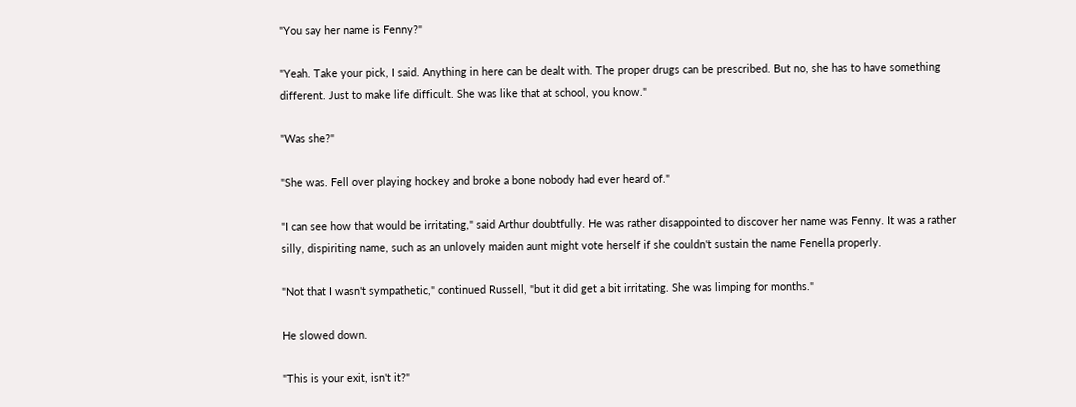"You say her name is Fenny?"

"Yeah. Take your pick, I said. Anything in here can be dealt with. The proper drugs can be prescribed. But no, she has to have something different. Just to make life difficult. She was like that at school, you know."

"Was she?"

"She was. Fell over playing hockey and broke a bone nobody had ever heard of."

"I can see how that would be irritating," said Arthur doubtfully. He was rather disappointed to discover her name was Fenny. It was a rather silly, dispiriting name, such as an unlovely maiden aunt might vote herself if she couldn't sustain the name Fenella properly.

"Not that I wasn't sympathetic," continued Russell, "but it did get a bit irritating. She was limping for months."

He slowed down.

"This is your exit, isn't it?"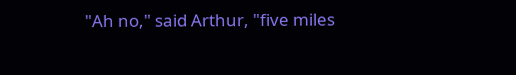"Ah no," said Arthur, "five miles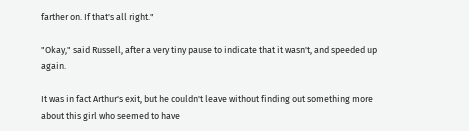farther on. If that's all right."

"Okay," said Russell, after a very tiny pause to indicate that it wasn't, and speeded up again.

It was in fact Arthur's exit, but he couldn't leave without finding out something more about this girl who seemed to have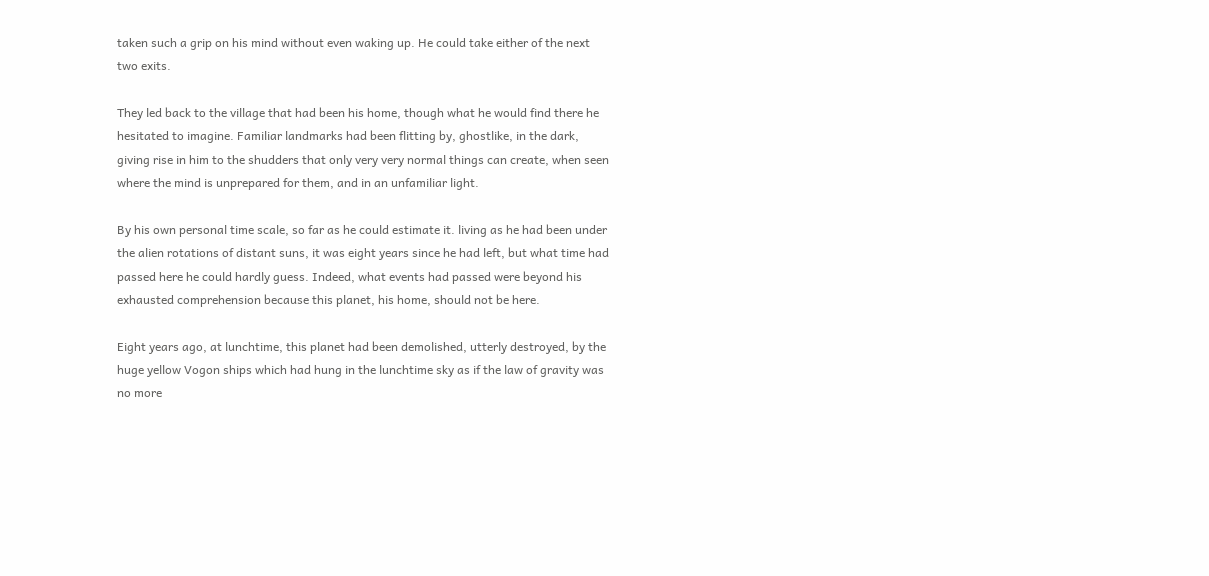taken such a grip on his mind without even waking up. He could take either of the next two exits.

They led back to the village that had been his home, though what he would find there he hesitated to imagine. Familiar landmarks had been flitting by, ghostlike, in the dark, giving rise in him to the shudders that only very very normal things can create, when seen where the mind is unprepared for them, and in an unfamiliar light.

By his own personal time scale, so far as he could estimate it. living as he had been under the alien rotations of distant suns, it was eight years since he had left, but what time had passed here he could hardly guess. Indeed, what events had passed were beyond his exhausted comprehension because this planet, his home, should not be here.

Eight years ago, at lunchtime, this planet had been demolished, utterly destroyed, by the huge yellow Vogon ships which had hung in the lunchtime sky as if the law of gravity was no more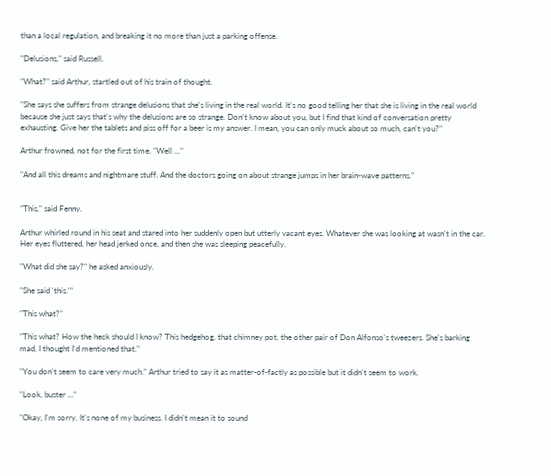than a local regulation, and breaking it no more than just a parking offense.

"Delusions," said Russell.

"What?" said Arthur, startled out of his train of thought.

"She says she suffers from strange delusions that she's living in the real world. It's no good telling her that she is living in the real world because she just says that's why the delusions are so strange. Don't know about you, but I find that kind of conversation pretty exhausting. Give her the tablets and piss off for a beer is my answer. I mean, you can only muck about so much, can't you?"

Arthur frowned, not for the first time. "Well ..."

"And all this dreams and nightmare stuff. And the doctors going on about strange jumps in her brain-wave patterns."


"This," said Fenny.

Arthur whirled round in his seat and stared into her suddenly open but utterly vacant eyes. Whatever she was looking at wasn't in the car. Her eyes fluttered, her head jerked once, and then she was sleeping peacefully.

"What did she say?" he asked anxiously.

"She said 'this.'"

"This what?"

"This what? How the heck should I know? This hedgehog, that chimney pot, the other pair of Don Alfonso's tweezers. She's barking mad, I thought I'd mentioned that."

"You don't seem to care very much." Arthur tried to say it as matter-of-factly as possible but it didn't seem to work.

"Look, buster ..."

"Okay, I'm sorry. It's none of my business. I didn't mean it to sound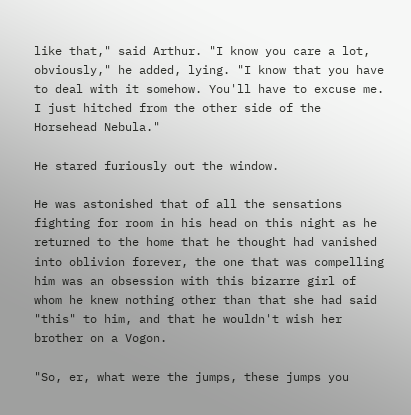like that," said Arthur. "I know you care a lot, obviously," he added, lying. "I know that you have to deal with it somehow. You'll have to excuse me. I just hitched from the other side of the Horsehead Nebula."

He stared furiously out the window.

He was astonished that of all the sensations fighting for room in his head on this night as he returned to the home that he thought had vanished into oblivion forever, the one that was compelling him was an obsession with this bizarre girl of whom he knew nothing other than that she had said "this" to him, and that he wouldn't wish her brother on a Vogon.

"So, er, what were the jumps, these jumps you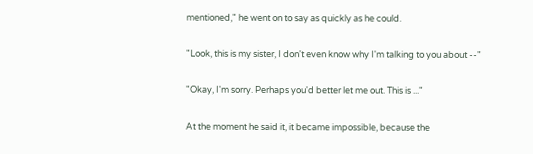mentioned," he went on to say as quickly as he could.

"Look, this is my sister, I don't even know why I'm talking to you about --"

"Okay, I'm sorry. Perhaps you'd better let me out. This is ..."

At the moment he said it, it became impossible, because the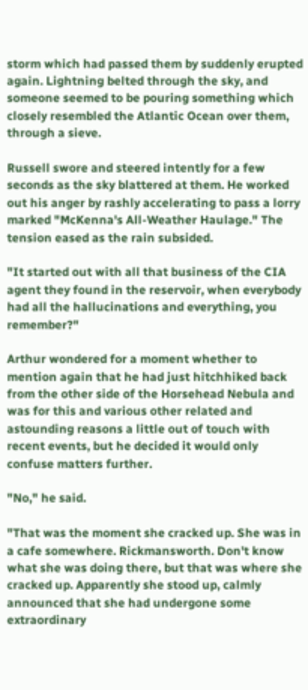storm which had passed them by suddenly erupted again. Lightning belted through the sky, and someone seemed to be pouring something which closely resembled the Atlantic Ocean over them, through a sieve.

Russell swore and steered intently for a few seconds as the sky blattered at them. He worked out his anger by rashly accelerating to pass a lorry marked "McKenna's All-Weather Haulage." The tension eased as the rain subsided.

"It started out with all that business of the CIA agent they found in the reservoir, when everybody had all the hallucinations and everything, you remember?"

Arthur wondered for a moment whether to mention again that he had just hitchhiked back from the other side of the Horsehead Nebula and was for this and various other related and astounding reasons a little out of touch with recent events, but he decided it would only confuse matters further.

"No," he said.

"That was the moment she cracked up. She was in a cafe somewhere. Rickmansworth. Don't know what she was doing there, but that was where she cracked up. Apparently she stood up, calmly announced that she had undergone some extraordinary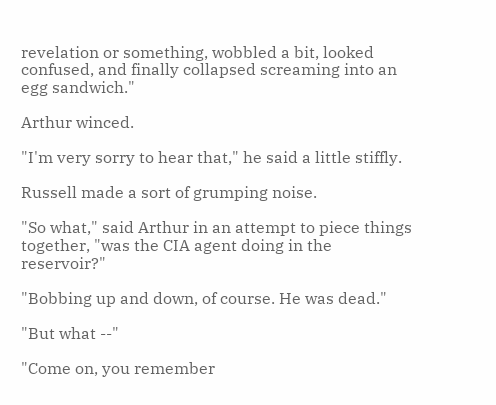revelation or something, wobbled a bit, looked confused, and finally collapsed screaming into an egg sandwich."

Arthur winced.

"I'm very sorry to hear that," he said a little stiffly.

Russell made a sort of grumping noise.

"So what," said Arthur in an attempt to piece things together, "was the CIA agent doing in the reservoir?"

"Bobbing up and down, of course. He was dead."

"But what --"

"Come on, you remember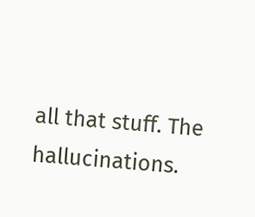all that stuff. The hallucinations.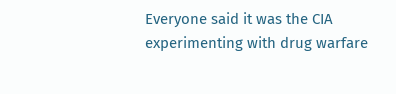Everyone said it was the CIA experimenting with drug warfare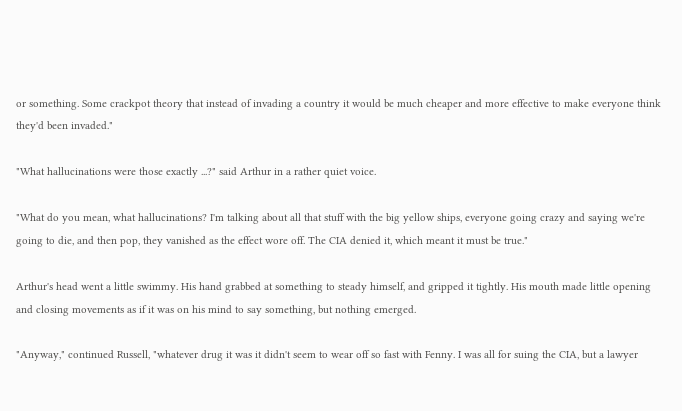or something. Some crackpot theory that instead of invading a country it would be much cheaper and more effective to make everyone think they'd been invaded."

"What hallucinations were those exactly ...?" said Arthur in a rather quiet voice.

"What do you mean, what hallucinations? I'm talking about all that stuff with the big yellow ships, everyone going crazy and saying we're going to die, and then pop, they vanished as the effect wore off. The CIA denied it, which meant it must be true."

Arthur's head went a little swimmy. His hand grabbed at something to steady himself, and gripped it tightly. His mouth made little opening and closing movements as if it was on his mind to say something, but nothing emerged.

"Anyway," continued Russell, "whatever drug it was it didn't seem to wear off so fast with Fenny. I was all for suing the CIA, but a lawyer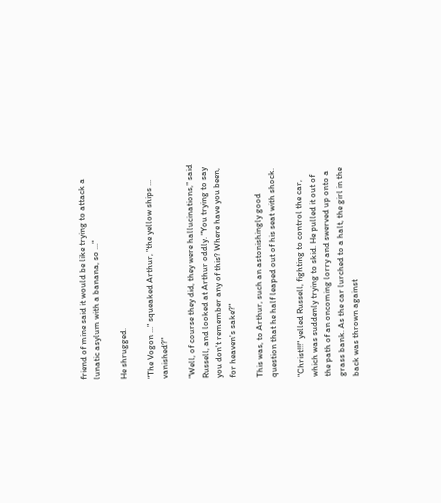friend of mine said it would be like trying to attack a lunatic asylum with a banana, so ..."

He shrugged.

"The Vogon ..." squeaked Arthur, "the yellow ships ... vanished?"

"Well, of course they did, they were hallucinations," said Russell, and looked at Arthur oddly. "You trying to say you don't remember any of this? Where have you been, for heaven's sake?"

This was, to Arthur, such an astonishingly good question that he half leaped out of his seat with shock.

"Christ!!!" yelled Russell, fighting to control the car, which was suddenly trying to skid. He pulled it out of the path of an oncoming lorry and swerved up onto a grass bank. As the car lurched to a halt, the girl in the back was thrown against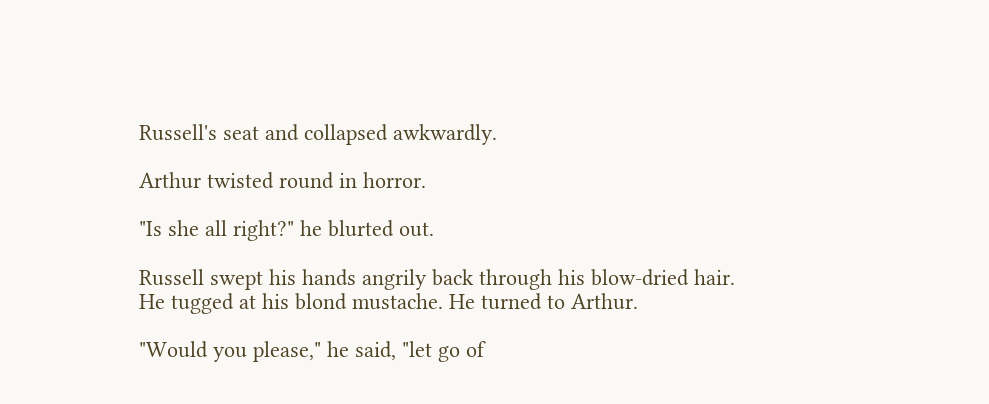Russell's seat and collapsed awkwardly.

Arthur twisted round in horror.

"Is she all right?" he blurted out.

Russell swept his hands angrily back through his blow-dried hair. He tugged at his blond mustache. He turned to Arthur.

"Would you please," he said, "let go of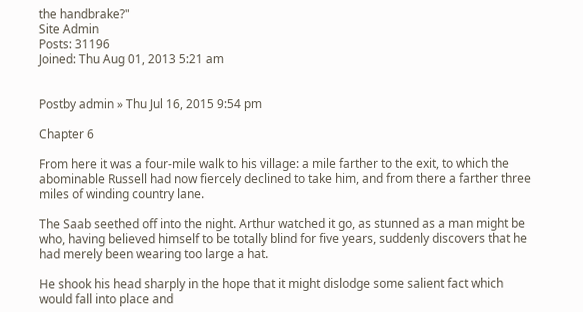the handbrake?"
Site Admin
Posts: 31196
Joined: Thu Aug 01, 2013 5:21 am


Postby admin » Thu Jul 16, 2015 9:54 pm

Chapter 6

From here it was a four-mile walk to his village: a mile farther to the exit, to which the abominable Russell had now fiercely declined to take him, and from there a farther three miles of winding country lane.

The Saab seethed off into the night. Arthur watched it go, as stunned as a man might be who, having believed himself to be totally blind for five years, suddenly discovers that he had merely been wearing too large a hat.

He shook his head sharply in the hope that it might dislodge some salient fact which would fall into place and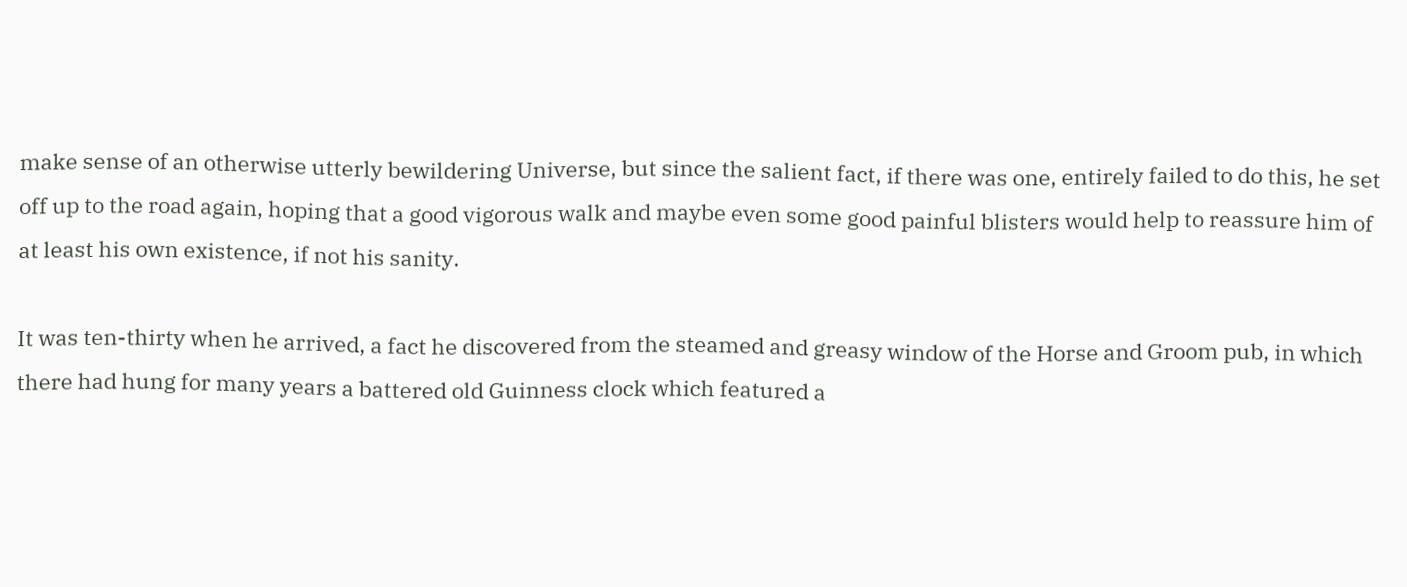make sense of an otherwise utterly bewildering Universe, but since the salient fact, if there was one, entirely failed to do this, he set off up to the road again, hoping that a good vigorous walk and maybe even some good painful blisters would help to reassure him of at least his own existence, if not his sanity.

It was ten-thirty when he arrived, a fact he discovered from the steamed and greasy window of the Horse and Groom pub, in which there had hung for many years a battered old Guinness clock which featured a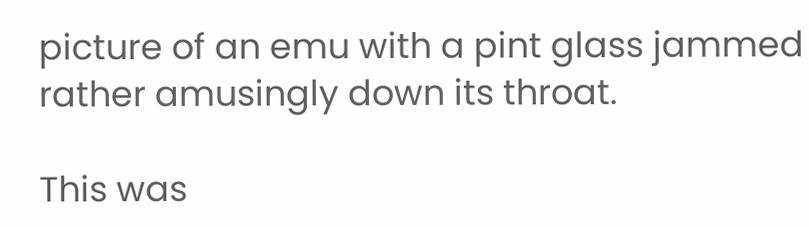picture of an emu with a pint glass jammed rather amusingly down its throat.

This was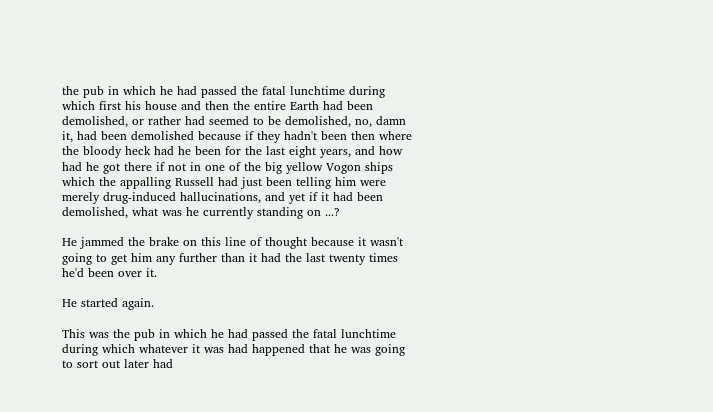the pub in which he had passed the fatal lunchtime during which first his house and then the entire Earth had been demolished, or rather had seemed to be demolished, no, damn it, had been demolished because if they hadn't been then where the bloody heck had he been for the last eight years, and how had he got there if not in one of the big yellow Vogon ships which the appalling Russell had just been telling him were merely drug-induced hallucinations, and yet if it had been demolished, what was he currently standing on ...?

He jammed the brake on this line of thought because it wasn't going to get him any further than it had the last twenty times he'd been over it.

He started again.

This was the pub in which he had passed the fatal lunchtime during which whatever it was had happened that he was going to sort out later had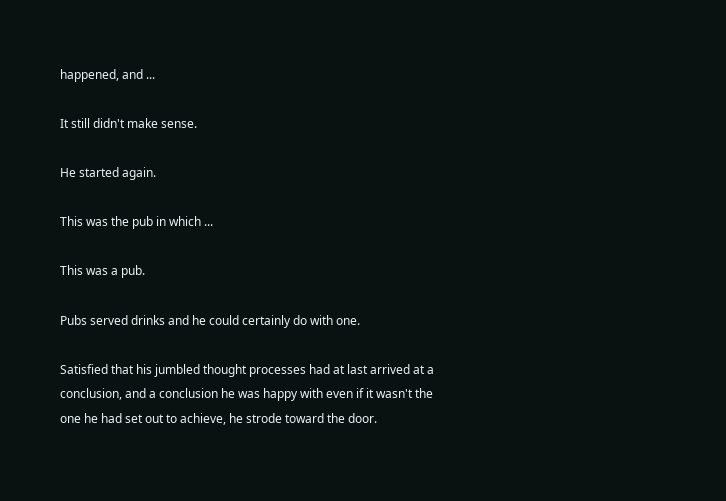happened, and ...

It still didn't make sense.

He started again.

This was the pub in which ...

This was a pub.

Pubs served drinks and he could certainly do with one.

Satisfied that his jumbled thought processes had at last arrived at a conclusion, and a conclusion he was happy with even if it wasn't the one he had set out to achieve, he strode toward the door.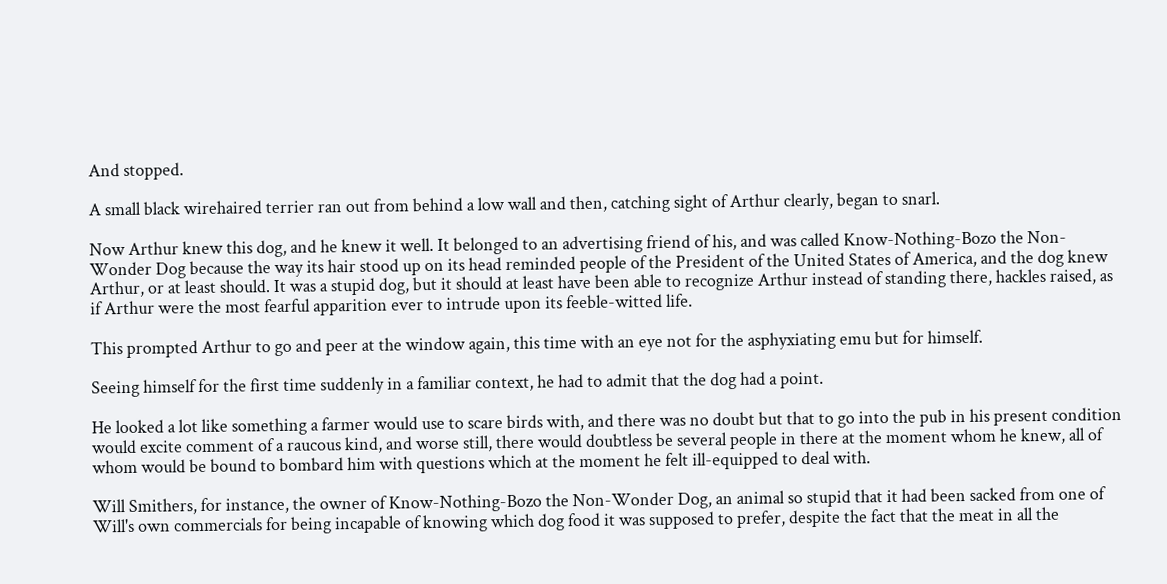And stopped.

A small black wirehaired terrier ran out from behind a low wall and then, catching sight of Arthur clearly, began to snarl.

Now Arthur knew this dog, and he knew it well. It belonged to an advertising friend of his, and was called Know-Nothing-Bozo the Non-Wonder Dog because the way its hair stood up on its head reminded people of the President of the United States of America, and the dog knew Arthur, or at least should. It was a stupid dog, but it should at least have been able to recognize Arthur instead of standing there, hackles raised, as if Arthur were the most fearful apparition ever to intrude upon its feeble-witted life.

This prompted Arthur to go and peer at the window again, this time with an eye not for the asphyxiating emu but for himself.

Seeing himself for the first time suddenly in a familiar context, he had to admit that the dog had a point.

He looked a lot like something a farmer would use to scare birds with, and there was no doubt but that to go into the pub in his present condition would excite comment of a raucous kind, and worse still, there would doubtless be several people in there at the moment whom he knew, all of whom would be bound to bombard him with questions which at the moment he felt ill-equipped to deal with.

Will Smithers, for instance, the owner of Know-Nothing-Bozo the Non-Wonder Dog, an animal so stupid that it had been sacked from one of Will's own commercials for being incapable of knowing which dog food it was supposed to prefer, despite the fact that the meat in all the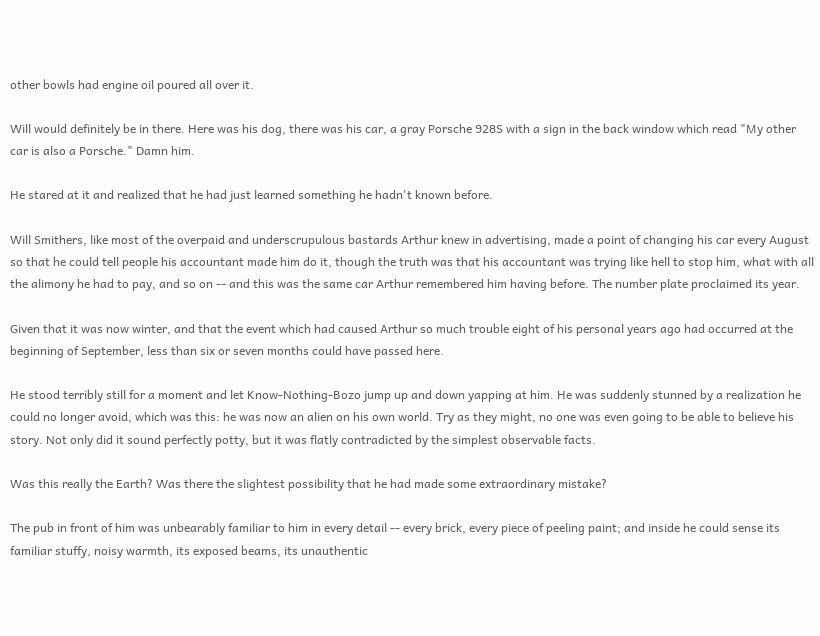other bowls had engine oil poured all over it.

Will would definitely be in there. Here was his dog, there was his car, a gray Porsche 928S with a sign in the back window which read "My other car is also a Porsche." Damn him.

He stared at it and realized that he had just learned something he hadn't known before.

Will Smithers, like most of the overpaid and underscrupulous bastards Arthur knew in advertising, made a point of changing his car every August so that he could tell people his accountant made him do it, though the truth was that his accountant was trying like hell to stop him, what with all the alimony he had to pay, and so on -- and this was the same car Arthur remembered him having before. The number plate proclaimed its year.

Given that it was now winter, and that the event which had caused Arthur so much trouble eight of his personal years ago had occurred at the beginning of September, less than six or seven months could have passed here.

He stood terribly still for a moment and let Know-Nothing-Bozo jump up and down yapping at him. He was suddenly stunned by a realization he could no longer avoid, which was this: he was now an alien on his own world. Try as they might, no one was even going to be able to believe his story. Not only did it sound perfectly potty, but it was flatly contradicted by the simplest observable facts.

Was this really the Earth? Was there the slightest possibility that he had made some extraordinary mistake?

The pub in front of him was unbearably familiar to him in every detail -- every brick, every piece of peeling paint; and inside he could sense its familiar stuffy, noisy warmth, its exposed beams, its unauthentic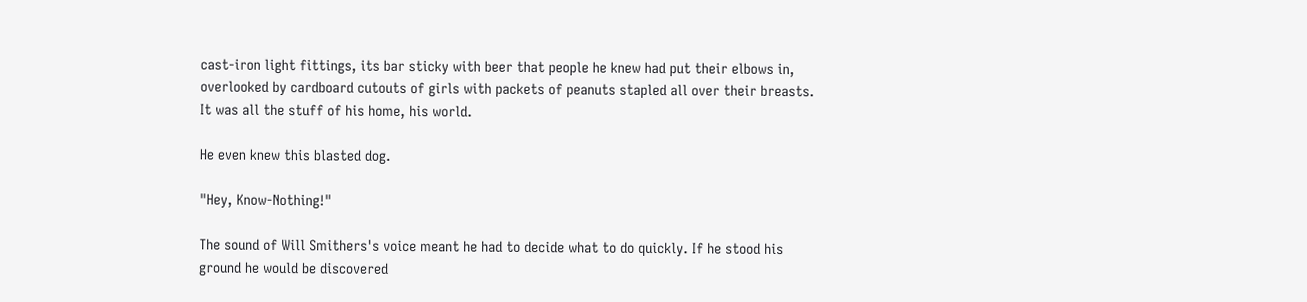cast-iron light fittings, its bar sticky with beer that people he knew had put their elbows in, overlooked by cardboard cutouts of girls with packets of peanuts stapled all over their breasts. It was all the stuff of his home, his world.

He even knew this blasted dog.

"Hey, Know-Nothing!"

The sound of Will Smithers's voice meant he had to decide what to do quickly. If he stood his ground he would be discovered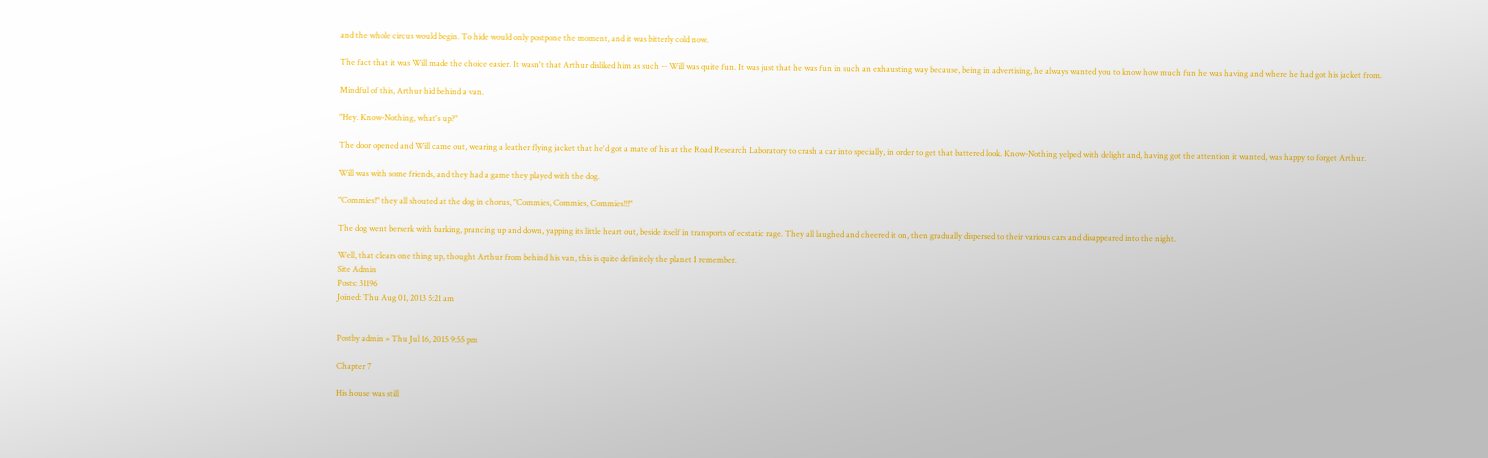and the whole circus would begin. To hide would only postpone the moment, and it was bitterly cold now.

The fact that it was Will made the choice easier. It wasn't that Arthur disliked him as such -- Will was quite fun. It was just that he was fun in such an exhausting way because, being in advertising, he always wanted you to know how much fun he was having and where he had got his jacket from.

Mindful of this, Arthur hid behind a van.

"Hey. Know-Nothing, what's up?"

The door opened and Will came out, wearing a leather flying jacket that he'd got a mate of his at the Road Research Laboratory to crash a car into specially, in order to get that battered look. Know-Nothing yelped with delight and, having got the attention it wanted, was happy to forget Arthur.

Will was with some friends, and they had a game they played with the dog.

"Commies!" they all shouted at the dog in chorus, "Commies, Commies, Commies!!!"

The dog went berserk with barking, prancing up and down, yapping its little heart out, beside itself in transports of ecstatic rage. They all laughed and cheered it on, then gradually dispersed to their various cars and disappeared into the night.

Well, that clears one thing up, thought Arthur from behind his van, this is quite definitely the planet I remember.
Site Admin
Posts: 31196
Joined: Thu Aug 01, 2013 5:21 am


Postby admin » Thu Jul 16, 2015 9:55 pm

Chapter 7

His house was still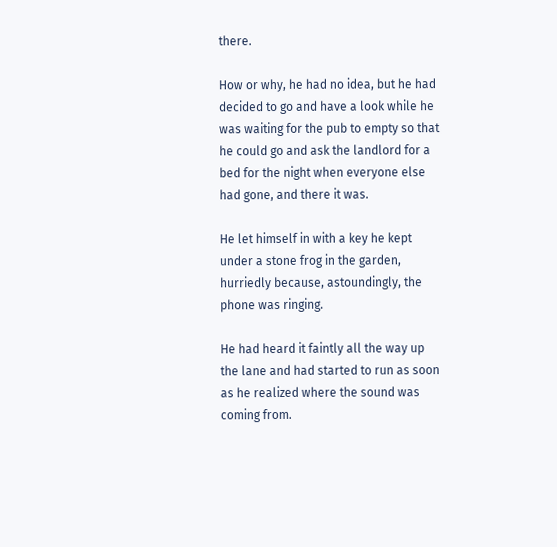there.

How or why, he had no idea, but he had decided to go and have a look while he was waiting for the pub to empty so that he could go and ask the landlord for a bed for the night when everyone else had gone, and there it was.

He let himself in with a key he kept under a stone frog in the garden, hurriedly because, astoundingly, the phone was ringing.

He had heard it faintly all the way up the lane and had started to run as soon as he realized where the sound was coming from.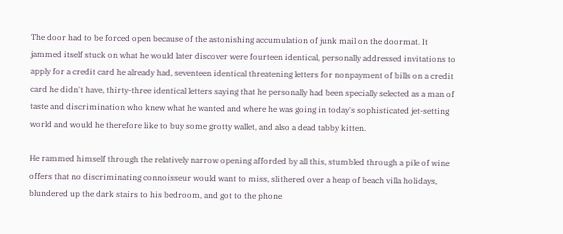The door had to be forced open because of the astonishing accumulation of junk mail on the doormat. It jammed itself stuck on what he would later discover were fourteen identical, personally addressed invitations to apply for a credit card he already had, seventeen identical threatening letters for nonpayment of bills on a credit card he didn't have, thirty-three identical letters saying that he personally had been specially selected as a man of taste and discrimination who knew what he wanted and where he was going in today's sophisticated jet-setting world and would he therefore like to buy some grotty wallet, and also a dead tabby kitten.

He rammed himself through the relatively narrow opening afforded by all this, stumbled through a pile of wine offers that no discriminating connoisseur would want to miss, slithered over a heap of beach villa holidays, blundered up the dark stairs to his bedroom, and got to the phone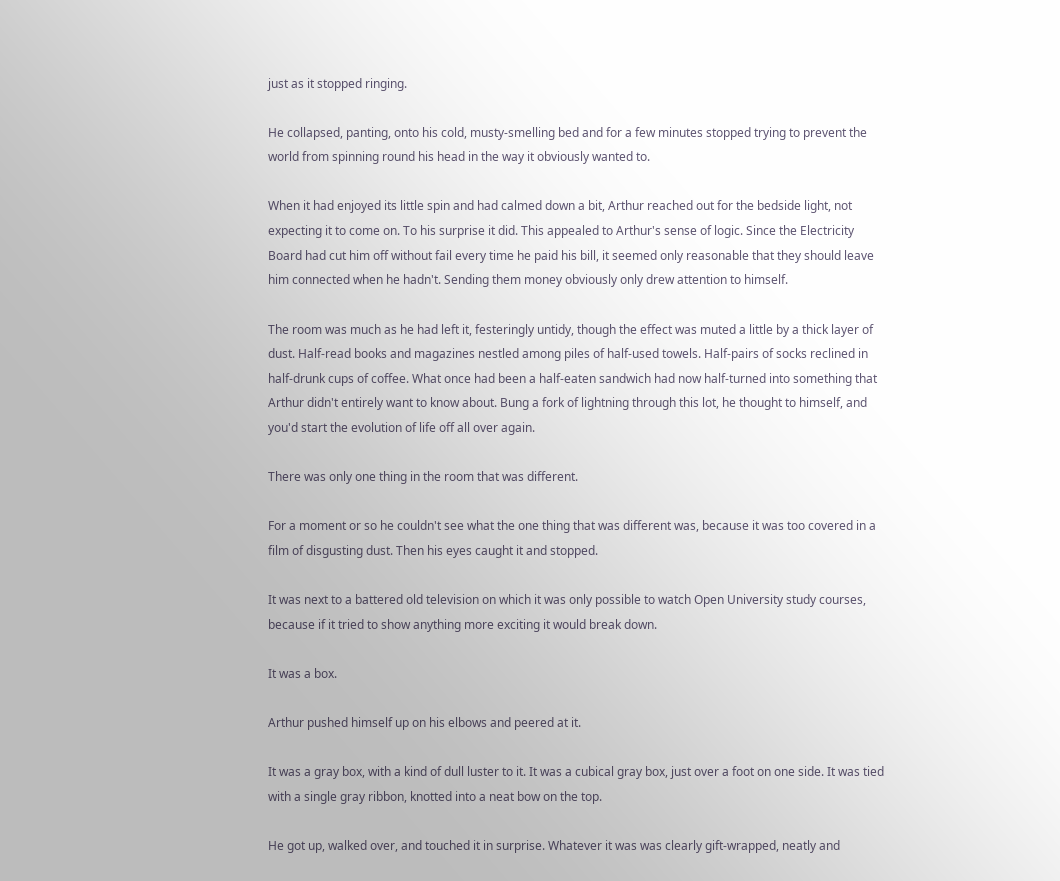just as it stopped ringing.

He collapsed, panting, onto his cold, musty-smelling bed and for a few minutes stopped trying to prevent the world from spinning round his head in the way it obviously wanted to.

When it had enjoyed its little spin and had calmed down a bit, Arthur reached out for the bedside light, not expecting it to come on. To his surprise it did. This appealed to Arthur's sense of logic. Since the Electricity Board had cut him off without fail every time he paid his bill, it seemed only reasonable that they should leave him connected when he hadn't. Sending them money obviously only drew attention to himself.

The room was much as he had left it, festeringly untidy, though the effect was muted a little by a thick layer of dust. Half-read books and magazines nestled among piles of half-used towels. Half-pairs of socks reclined in half-drunk cups of coffee. What once had been a half-eaten sandwich had now half-turned into something that Arthur didn't entirely want to know about. Bung a fork of lightning through this lot, he thought to himself, and you'd start the evolution of life off all over again.

There was only one thing in the room that was different.

For a moment or so he couldn't see what the one thing that was different was, because it was too covered in a film of disgusting dust. Then his eyes caught it and stopped.

It was next to a battered old television on which it was only possible to watch Open University study courses, because if it tried to show anything more exciting it would break down.

It was a box.

Arthur pushed himself up on his elbows and peered at it.

It was a gray box, with a kind of dull luster to it. It was a cubical gray box, just over a foot on one side. It was tied with a single gray ribbon, knotted into a neat bow on the top.

He got up, walked over, and touched it in surprise. Whatever it was was clearly gift-wrapped, neatly and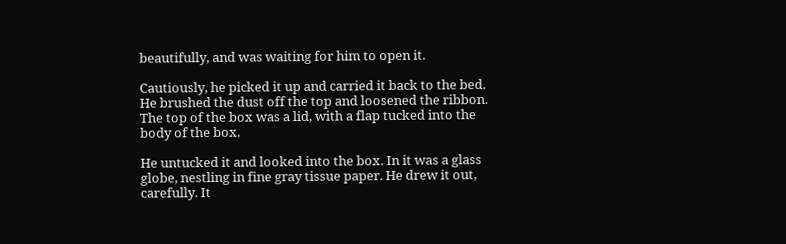beautifully, and was waiting for him to open it.

Cautiously, he picked it up and carried it back to the bed. He brushed the dust off the top and loosened the ribbon. The top of the box was a lid, with a flap tucked into the body of the box.

He untucked it and looked into the box. In it was a glass globe, nestling in fine gray tissue paper. He drew it out, carefully. It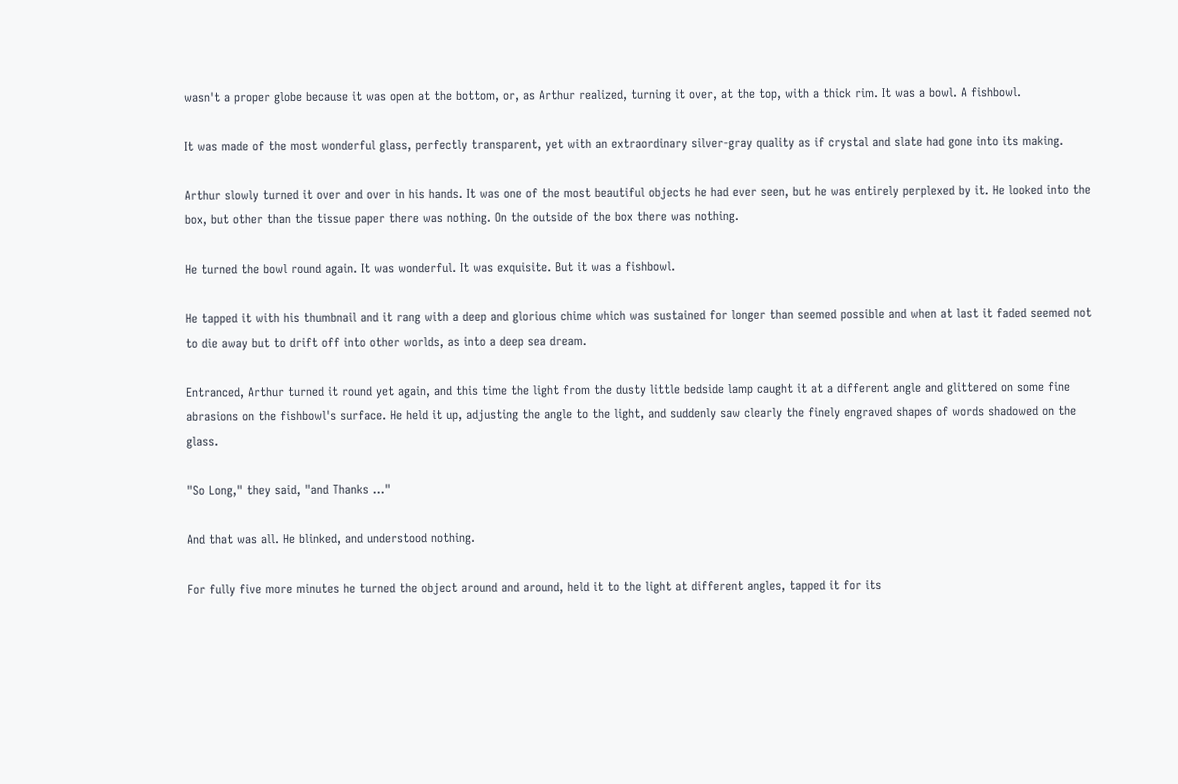wasn't a proper globe because it was open at the bottom, or, as Arthur realized, turning it over, at the top, with a thick rim. It was a bowl. A fishbowl.

It was made of the most wonderful glass, perfectly transparent, yet with an extraordinary silver-gray quality as if crystal and slate had gone into its making.

Arthur slowly turned it over and over in his hands. It was one of the most beautiful objects he had ever seen, but he was entirely perplexed by it. He looked into the box, but other than the tissue paper there was nothing. On the outside of the box there was nothing.

He turned the bowl round again. It was wonderful. It was exquisite. But it was a fishbowl.

He tapped it with his thumbnail and it rang with a deep and glorious chime which was sustained for longer than seemed possible and when at last it faded seemed not to die away but to drift off into other worlds, as into a deep sea dream.

Entranced, Arthur turned it round yet again, and this time the light from the dusty little bedside lamp caught it at a different angle and glittered on some fine abrasions on the fishbowl's surface. He held it up, adjusting the angle to the light, and suddenly saw clearly the finely engraved shapes of words shadowed on the glass.

"So Long," they said, "and Thanks ..."

And that was all. He blinked, and understood nothing.

For fully five more minutes he turned the object around and around, held it to the light at different angles, tapped it for its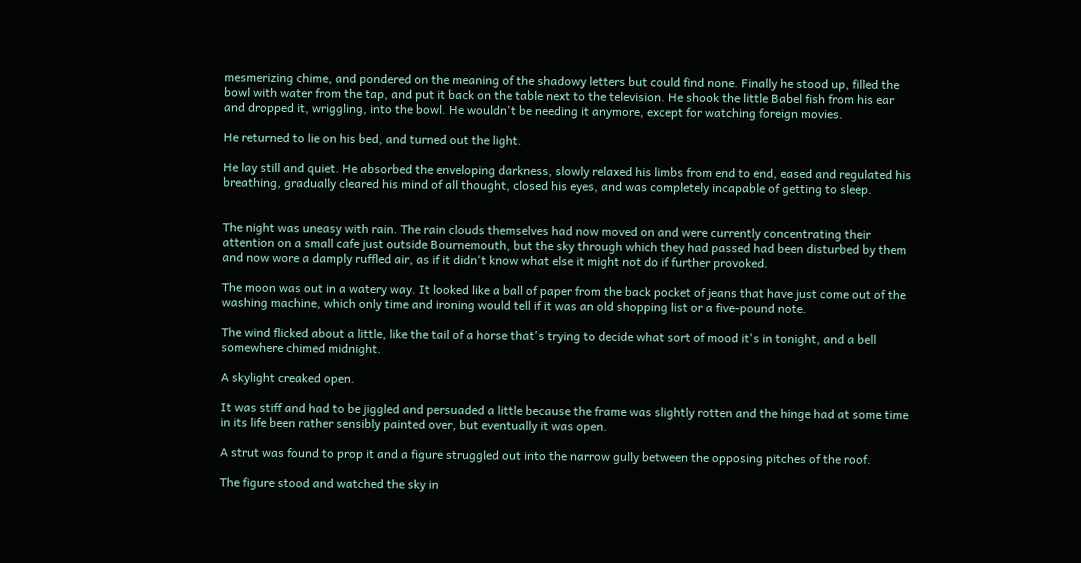mesmerizing chime, and pondered on the meaning of the shadowy letters but could find none. Finally he stood up, filled the bowl with water from the tap, and put it back on the table next to the television. He shook the little Babel fish from his ear and dropped it, wriggling, into the bowl. He wouldn't be needing it anymore, except for watching foreign movies.

He returned to lie on his bed, and turned out the light.

He lay still and quiet. He absorbed the enveloping darkness, slowly relaxed his limbs from end to end, eased and regulated his breathing, gradually cleared his mind of all thought, closed his eyes, and was completely incapable of getting to sleep.


The night was uneasy with rain. The rain clouds themselves had now moved on and were currently concentrating their attention on a small cafe just outside Bournemouth, but the sky through which they had passed had been disturbed by them and now wore a damply ruffled air, as if it didn't know what else it might not do if further provoked.

The moon was out in a watery way. It looked like a ball of paper from the back pocket of jeans that have just come out of the washing machine, which only time and ironing would tell if it was an old shopping list or a five-pound note.

The wind flicked about a little, like the tail of a horse that's trying to decide what sort of mood it's in tonight, and a bell somewhere chimed midnight.

A skylight creaked open.

It was stiff and had to be jiggled and persuaded a little because the frame was slightly rotten and the hinge had at some time in its life been rather sensibly painted over, but eventually it was open.

A strut was found to prop it and a figure struggled out into the narrow gully between the opposing pitches of the roof.

The figure stood and watched the sky in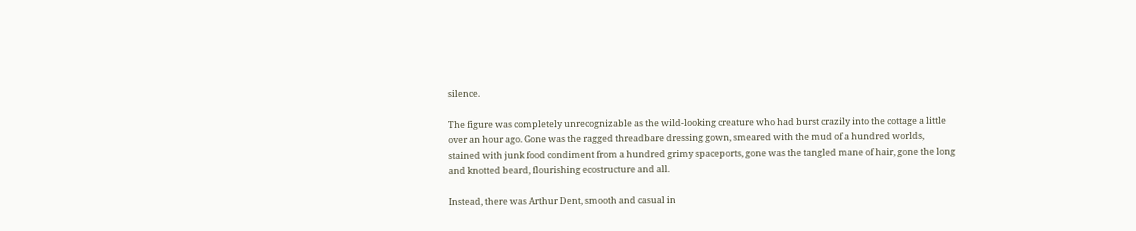silence.

The figure was completely unrecognizable as the wild-looking creature who had burst crazily into the cottage a little over an hour ago. Gone was the ragged threadbare dressing gown, smeared with the mud of a hundred worlds, stained with junk food condiment from a hundred grimy spaceports, gone was the tangled mane of hair, gone the long and knotted beard, flourishing ecostructure and all.

Instead, there was Arthur Dent, smooth and casual in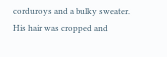corduroys and a bulky sweater. His hair was cropped and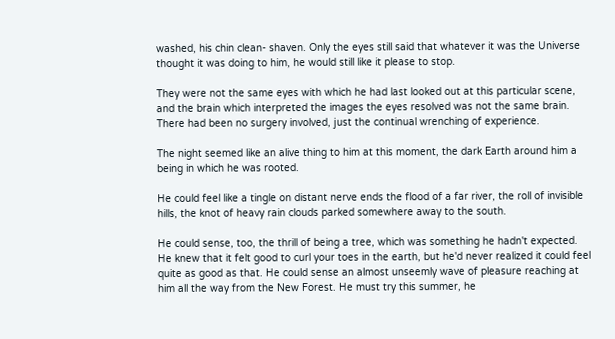washed, his chin clean- shaven. Only the eyes still said that whatever it was the Universe thought it was doing to him, he would still like it please to stop.

They were not the same eyes with which he had last looked out at this particular scene, and the brain which interpreted the images the eyes resolved was not the same brain. There had been no surgery involved, just the continual wrenching of experience.

The night seemed like an alive thing to him at this moment, the dark Earth around him a being in which he was rooted.

He could feel like a tingle on distant nerve ends the flood of a far river, the roll of invisible hills, the knot of heavy rain clouds parked somewhere away to the south.

He could sense, too, the thrill of being a tree, which was something he hadn't expected. He knew that it felt good to curl your toes in the earth, but he'd never realized it could feel quite as good as that. He could sense an almost unseemly wave of pleasure reaching at him all the way from the New Forest. He must try this summer, he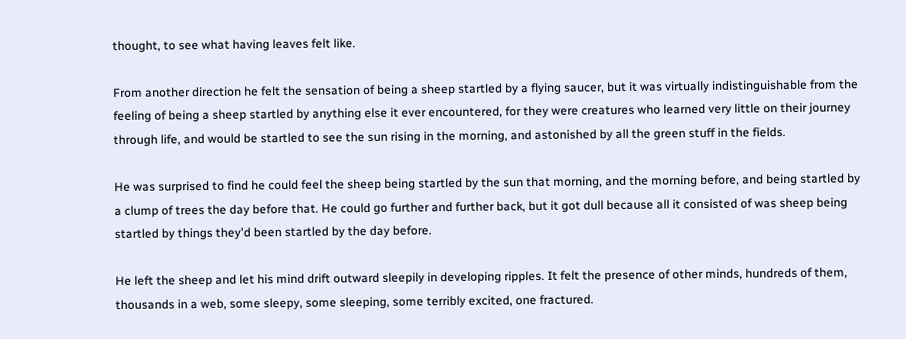thought, to see what having leaves felt like.

From another direction he felt the sensation of being a sheep startled by a flying saucer, but it was virtually indistinguishable from the feeling of being a sheep startled by anything else it ever encountered, for they were creatures who learned very little on their journey through life, and would be startled to see the sun rising in the morning, and astonished by all the green stuff in the fields.

He was surprised to find he could feel the sheep being startled by the sun that morning, and the morning before, and being startled by a clump of trees the day before that. He could go further and further back, but it got dull because all it consisted of was sheep being startled by things they'd been startled by the day before.

He left the sheep and let his mind drift outward sleepily in developing ripples. It felt the presence of other minds, hundreds of them, thousands in a web, some sleepy, some sleeping, some terribly excited, one fractured.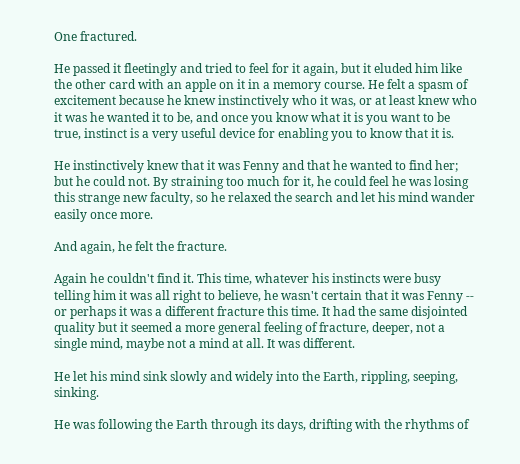One fractured.

He passed it fleetingly and tried to feel for it again, but it eluded him like the other card with an apple on it in a memory course. He felt a spasm of excitement because he knew instinctively who it was, or at least knew who it was he wanted it to be, and once you know what it is you want to be true, instinct is a very useful device for enabling you to know that it is.

He instinctively knew that it was Fenny and that he wanted to find her; but he could not. By straining too much for it, he could feel he was losing this strange new faculty, so he relaxed the search and let his mind wander easily once more.

And again, he felt the fracture.

Again he couldn't find it. This time, whatever his instincts were busy telling him it was all right to believe, he wasn't certain that it was Fenny -- or perhaps it was a different fracture this time. It had the same disjointed quality but it seemed a more general feeling of fracture, deeper, not a single mind, maybe not a mind at all. It was different.

He let his mind sink slowly and widely into the Earth, rippling, seeping, sinking.

He was following the Earth through its days, drifting with the rhythms of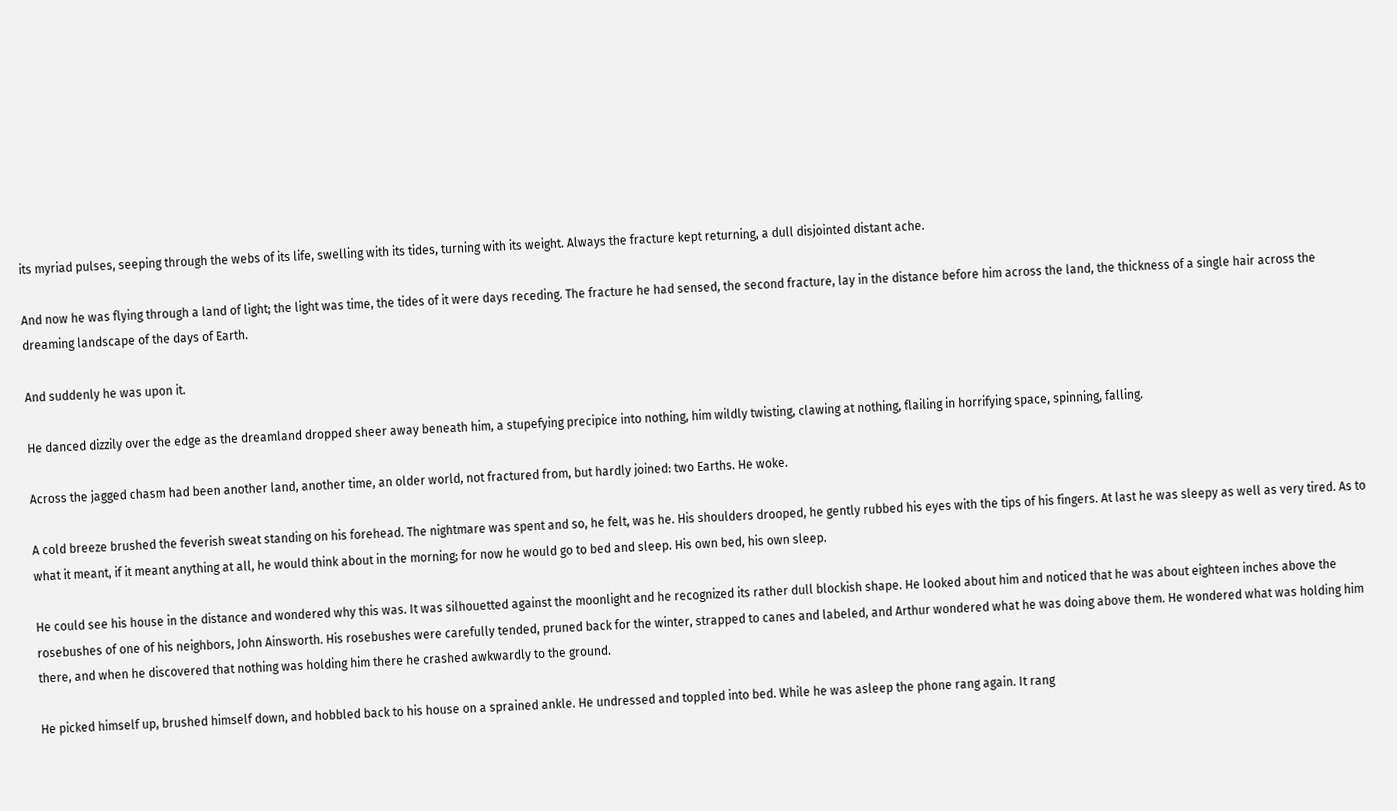its myriad pulses, seeping through the webs of its life, swelling with its tides, turning with its weight. Always the fracture kept returning, a dull disjointed distant ache.

And now he was flying through a land of light; the light was time, the tides of it were days receding. The fracture he had sensed, the second fracture, lay in the distance before him across the land, the thickness of a single hair across the dreaming landscape of the days of Earth.

And suddenly he was upon it.

He danced dizzily over the edge as the dreamland dropped sheer away beneath him, a stupefying precipice into nothing, him wildly twisting, clawing at nothing, flailing in horrifying space, spinning, falling.

Across the jagged chasm had been another land, another time, an older world, not fractured from, but hardly joined: two Earths. He woke.

A cold breeze brushed the feverish sweat standing on his forehead. The nightmare was spent and so, he felt, was he. His shoulders drooped, he gently rubbed his eyes with the tips of his fingers. At last he was sleepy as well as very tired. As to what it meant, if it meant anything at all, he would think about in the morning; for now he would go to bed and sleep. His own bed, his own sleep.

He could see his house in the distance and wondered why this was. It was silhouetted against the moonlight and he recognized its rather dull blockish shape. He looked about him and noticed that he was about eighteen inches above the rosebushes of one of his neighbors, John Ainsworth. His rosebushes were carefully tended, pruned back for the winter, strapped to canes and labeled, and Arthur wondered what he was doing above them. He wondered what was holding him there, and when he discovered that nothing was holding him there he crashed awkwardly to the ground.

He picked himself up, brushed himself down, and hobbled back to his house on a sprained ankle. He undressed and toppled into bed. While he was asleep the phone rang again. It rang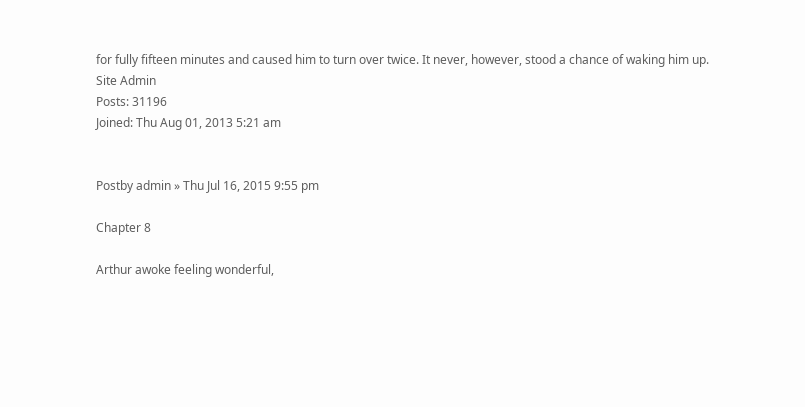for fully fifteen minutes and caused him to turn over twice. It never, however, stood a chance of waking him up.
Site Admin
Posts: 31196
Joined: Thu Aug 01, 2013 5:21 am


Postby admin » Thu Jul 16, 2015 9:55 pm

Chapter 8

Arthur awoke feeling wonderful,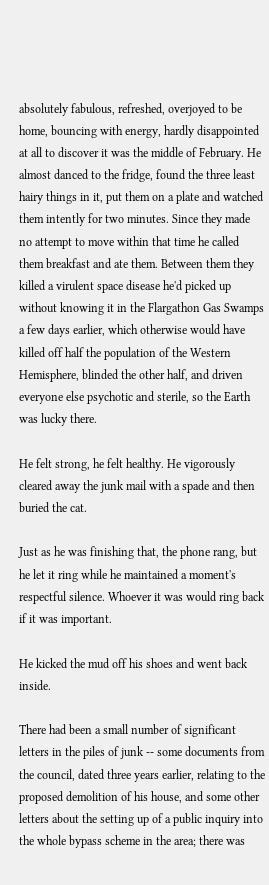absolutely fabulous, refreshed, overjoyed to be home, bouncing with energy, hardly disappointed at all to discover it was the middle of February. He almost danced to the fridge, found the three least hairy things in it, put them on a plate and watched them intently for two minutes. Since they made no attempt to move within that time he called them breakfast and ate them. Between them they killed a virulent space disease he'd picked up without knowing it in the Flargathon Gas Swamps a few days earlier, which otherwise would have killed off half the population of the Western Hemisphere, blinded the other half, and driven everyone else psychotic and sterile, so the Earth was lucky there.

He felt strong, he felt healthy. He vigorously cleared away the junk mail with a spade and then buried the cat.

Just as he was finishing that, the phone rang, but he let it ring while he maintained a moment's respectful silence. Whoever it was would ring back if it was important.

He kicked the mud off his shoes and went back inside.

There had been a small number of significant letters in the piles of junk -- some documents from the council, dated three years earlier, relating to the proposed demolition of his house, and some other letters about the setting up of a public inquiry into the whole bypass scheme in the area; there was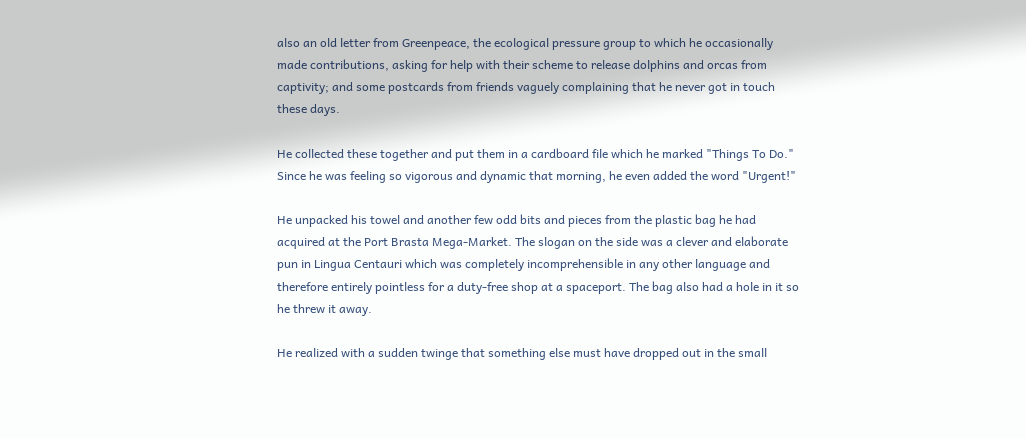also an old letter from Greenpeace, the ecological pressure group to which he occasionally made contributions, asking for help with their scheme to release dolphins and orcas from captivity; and some postcards from friends vaguely complaining that he never got in touch these days.

He collected these together and put them in a cardboard file which he marked "Things To Do." Since he was feeling so vigorous and dynamic that morning, he even added the word "Urgent!"

He unpacked his towel and another few odd bits and pieces from the plastic bag he had acquired at the Port Brasta Mega-Market. The slogan on the side was a clever and elaborate pun in Lingua Centauri which was completely incomprehensible in any other language and therefore entirely pointless for a duty-free shop at a spaceport. The bag also had a hole in it so he threw it away.

He realized with a sudden twinge that something else must have dropped out in the small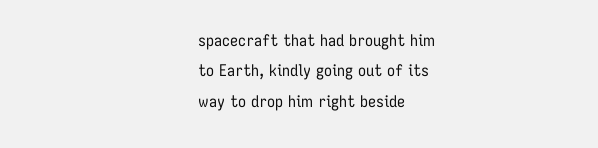spacecraft that had brought him to Earth, kindly going out of its way to drop him right beside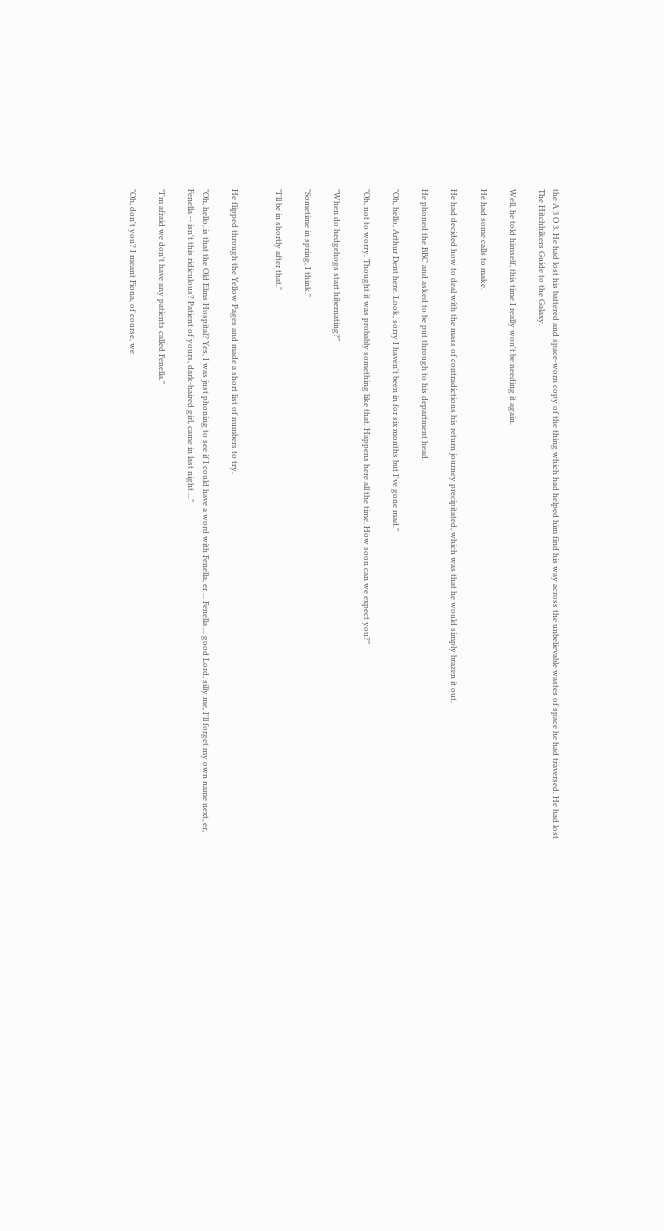the A 3 O 3. He had lost his battered and space-worn copy of the thing which had helped him find his way across the unbelievable wastes of space he had traversed. He had lost The Hitchhikers Guide to the Galaxy.

Well, he told himself, this time I really won't be needing it again.

He had some calls to make.

He had decided how to deal with the mass of contradictions his return journey precipitated, which was that he would simply brazen it out.

He phoned the BBC and asked to be put through to his department head.

"Oh, hello, Arthur Dent here. Look, sorry I haven't been in for six months but I've gone mad."

"Oh, not to worry. Thought it was probably something like that. Happens here all the time. How soon can we expect you?"

"When do hedgehogs start hibernating?"

"Sometime in spring, I think."

"I'll be in shortly after that."


He flipped through the Yellow Pages and made a short list of numbers to try.

"Oh, hello, is that the Old Elms Hospital? Yes, I was just phoning to see if I could have a word with Fenella, er ... Fenella ... good Lord, silly me, I'll forget my own name next, er, Fenella -- isn't this ridiculous? Patient of yours, dark-haired girl, came in last night ..."

"I'm afraid we don't have any patients called Fenella."

"Oh, don't you? I meant Fiona, of course, we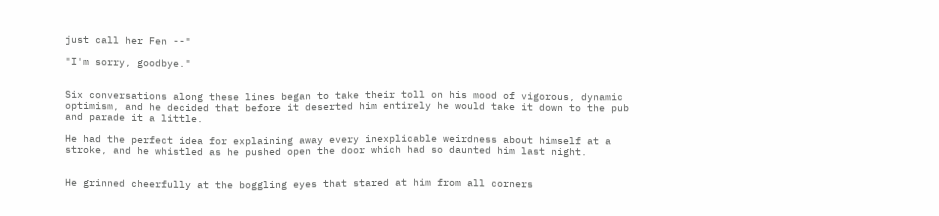just call her Fen --"

"I'm sorry, goodbye."


Six conversations along these lines began to take their toll on his mood of vigorous, dynamic optimism, and he decided that before it deserted him entirely he would take it down to the pub and parade it a little.

He had the perfect idea for explaining away every inexplicable weirdness about himself at a stroke, and he whistled as he pushed open the door which had so daunted him last night.


He grinned cheerfully at the boggling eyes that stared at him from all corners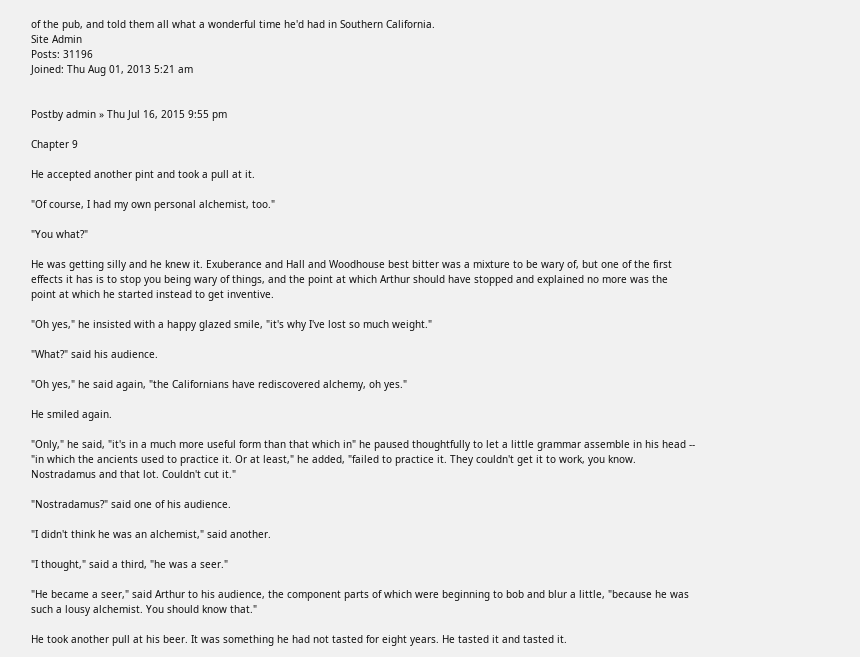of the pub, and told them all what a wonderful time he'd had in Southern California.
Site Admin
Posts: 31196
Joined: Thu Aug 01, 2013 5:21 am


Postby admin » Thu Jul 16, 2015 9:55 pm

Chapter 9

He accepted another pint and took a pull at it.

"Of course, I had my own personal alchemist, too."

"You what?"

He was getting silly and he knew it. Exuberance and Hall and Woodhouse best bitter was a mixture to be wary of, but one of the first effects it has is to stop you being wary of things, and the point at which Arthur should have stopped and explained no more was the point at which he started instead to get inventive.

"Oh yes," he insisted with a happy glazed smile, "it's why I've lost so much weight."

"What?" said his audience.

"Oh yes," he said again, "the Californians have rediscovered alchemy, oh yes."

He smiled again.

"Only," he said, "it's in a much more useful form than that which in" he paused thoughtfully to let a little grammar assemble in his head -- "in which the ancients used to practice it. Or at least," he added, "failed to practice it. They couldn't get it to work, you know. Nostradamus and that lot. Couldn't cut it."

"Nostradamus?" said one of his audience.

"I didn't think he was an alchemist," said another.

"I thought," said a third, "he was a seer."

"He became a seer," said Arthur to his audience, the component parts of which were beginning to bob and blur a little, "because he was such a lousy alchemist. You should know that."

He took another pull at his beer. It was something he had not tasted for eight years. He tasted it and tasted it.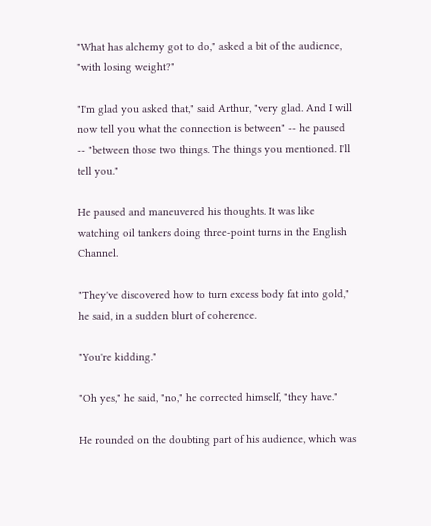"What has alchemy got to do," asked a bit of the audience, "with losing weight?"

"I'm glad you asked that," said Arthur, "very glad. And I will now tell you what the connection is between" -- he paused -- "between those two things. The things you mentioned. I'll tell you."

He paused and maneuvered his thoughts. It was like watching oil tankers doing three-point turns in the English Channel.

"They've discovered how to turn excess body fat into gold," he said, in a sudden blurt of coherence.

"You're kidding."

"Oh yes," he said, "no," he corrected himself, "they have."

He rounded on the doubting part of his audience, which was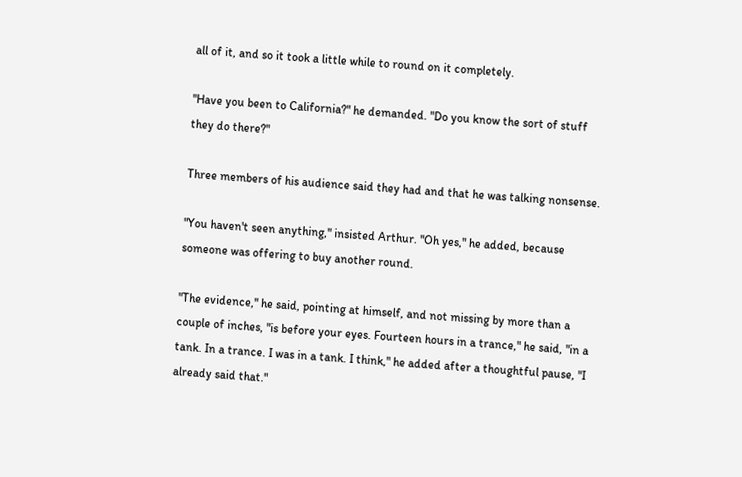all of it, and so it took a little while to round on it completely.

"Have you been to California?" he demanded. "Do you know the sort of stuff they do there?"

Three members of his audience said they had and that he was talking nonsense.

"You haven't seen anything," insisted Arthur. "Oh yes," he added, because someone was offering to buy another round.

"The evidence," he said, pointing at himself, and not missing by more than a couple of inches, "is before your eyes. Fourteen hours in a trance," he said, "in a tank. In a trance. I was in a tank. I think," he added after a thoughtful pause, "I already said that."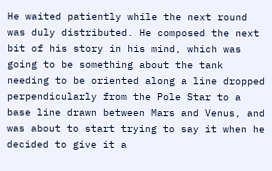He waited patiently while the next round was duly distributed. He composed the next bit of his story in his mind, which was going to be something about the tank needing to be oriented along a line dropped perpendicularly from the Pole Star to a base line drawn between Mars and Venus, and was about to start trying to say it when he decided to give it a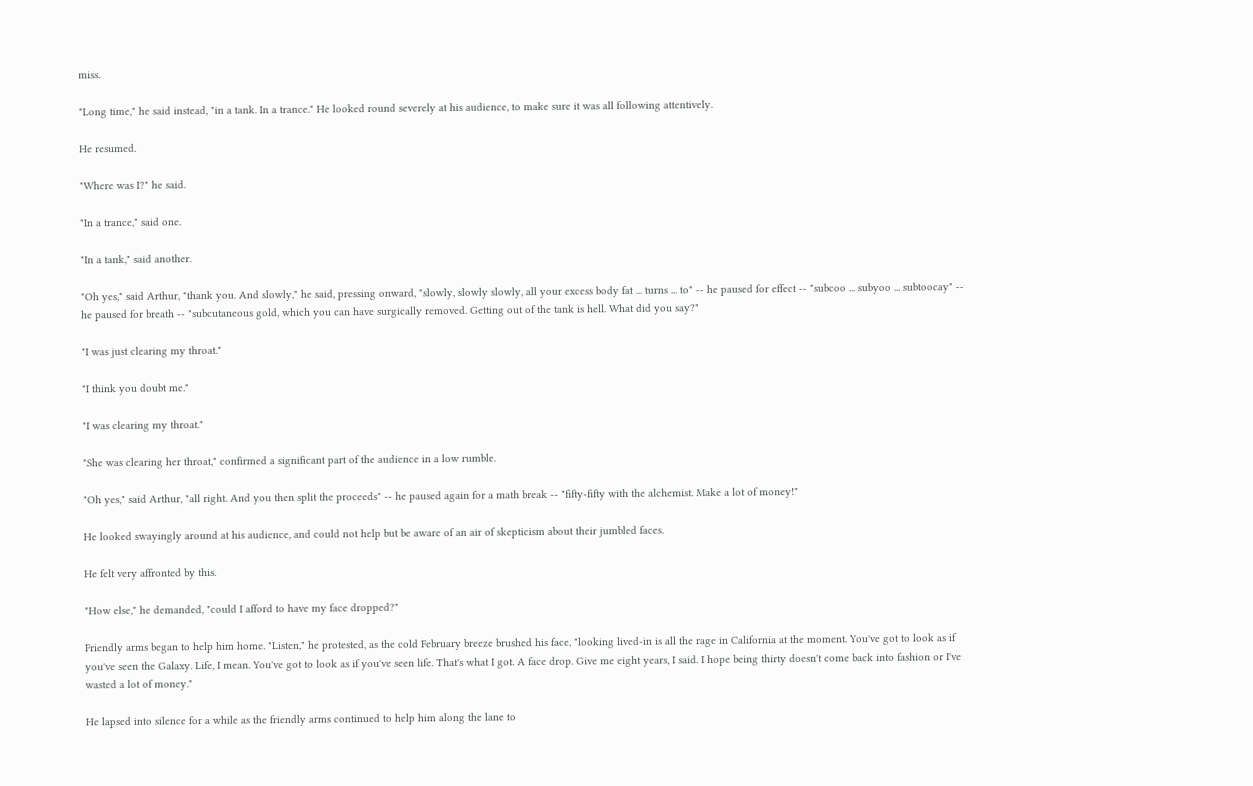miss.

"Long time," he said instead, "in a tank. In a trance." He looked round severely at his audience, to make sure it was all following attentively.

He resumed.

"Where was I?" he said.

"In a trance," said one.

"In a tank," said another.

"Oh yes," said Arthur, "thank you. And slowly," he said, pressing onward, "slowly, slowly slowly, all your excess body fat ... turns ... to" -- he paused for effect -- "subcoo ... subyoo ... subtoocay" -- he paused for breath -- "subcutaneous gold, which you can have surgically removed. Getting out of the tank is hell. What did you say?"

"I was just clearing my throat."

"I think you doubt me."

"I was clearing my throat."

"She was clearing her throat," confirmed a significant part of the audience in a low rumble.

"Oh yes," said Arthur, "all right. And you then split the proceeds" -- he paused again for a math break -- "fifty-fifty with the alchemist. Make a lot of money!"

He looked swayingly around at his audience, and could not help but be aware of an air of skepticism about their jumbled faces.

He felt very affronted by this.

"How else," he demanded, "could I afford to have my face dropped?"

Friendly arms began to help him home. "Listen," he protested, as the cold February breeze brushed his face, "looking lived-in is all the rage in California at the moment. You've got to look as if you've seen the Galaxy. Life, I mean. You've got to look as if you've seen life. That's what I got. A face drop. Give me eight years, I said. I hope being thirty doesn't come back into fashion or I've wasted a lot of money."

He lapsed into silence for a while as the friendly arms continued to help him along the lane to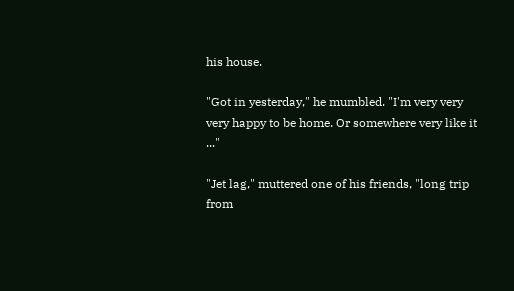his house.

"Got in yesterday," he mumbled. "I'm very very very happy to be home. Or somewhere very like it ..."

"Jet lag," muttered one of his friends, "long trip from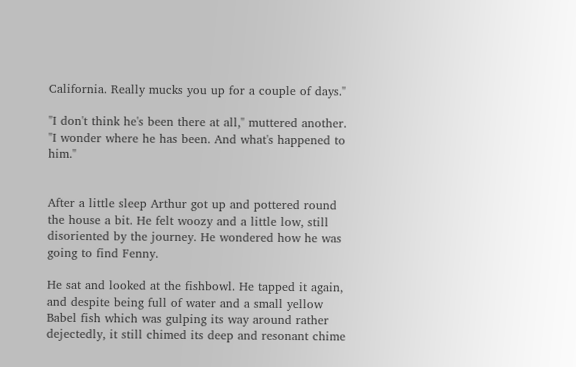California. Really mucks you up for a couple of days."

"I don't think he's been there at all," muttered another. "I wonder where he has been. And what's happened to him."


After a little sleep Arthur got up and pottered round the house a bit. He felt woozy and a little low, still disoriented by the journey. He wondered how he was going to find Fenny.

He sat and looked at the fishbowl. He tapped it again, and despite being full of water and a small yellow Babel fish which was gulping its way around rather dejectedly, it still chimed its deep and resonant chime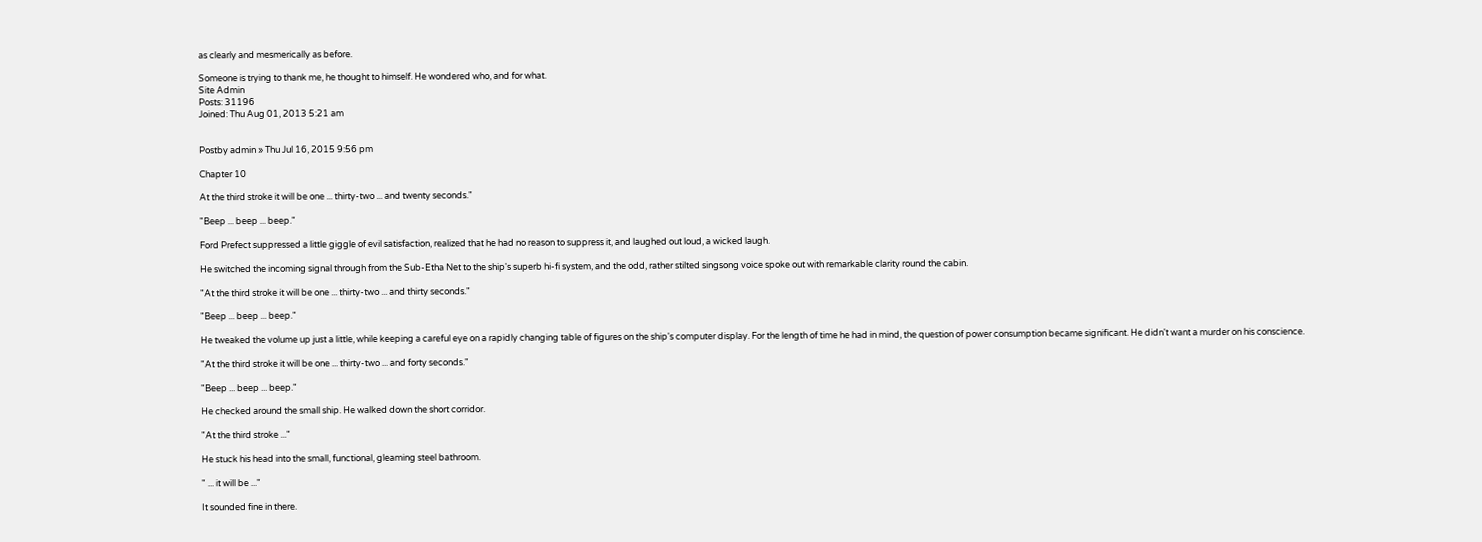as clearly and mesmerically as before.

Someone is trying to thank me, he thought to himself. He wondered who, and for what.
Site Admin
Posts: 31196
Joined: Thu Aug 01, 2013 5:21 am


Postby admin » Thu Jul 16, 2015 9:56 pm

Chapter 10

At the third stroke it will be one ... thirty-two ... and twenty seconds."

"Beep ... beep ... beep."

Ford Prefect suppressed a little giggle of evil satisfaction, realized that he had no reason to suppress it, and laughed out loud, a wicked laugh.

He switched the incoming signal through from the Sub-Etha Net to the ship's superb hi-fi system, and the odd, rather stilted singsong voice spoke out with remarkable clarity round the cabin.

"At the third stroke it will be one ... thirty-two ... and thirty seconds."

"Beep ... beep ... beep."

He tweaked the volume up just a little, while keeping a careful eye on a rapidly changing table of figures on the ship's computer display. For the length of time he had in mind, the question of power consumption became significant. He didn't want a murder on his conscience.

"At the third stroke it will be one ... thirty-two ... and forty seconds."

"Beep ... beep ... beep."

He checked around the small ship. He walked down the short corridor.

"At the third stroke ..."

He stuck his head into the small, functional, gleaming steel bathroom.

" ... it will be ..."

It sounded fine in there.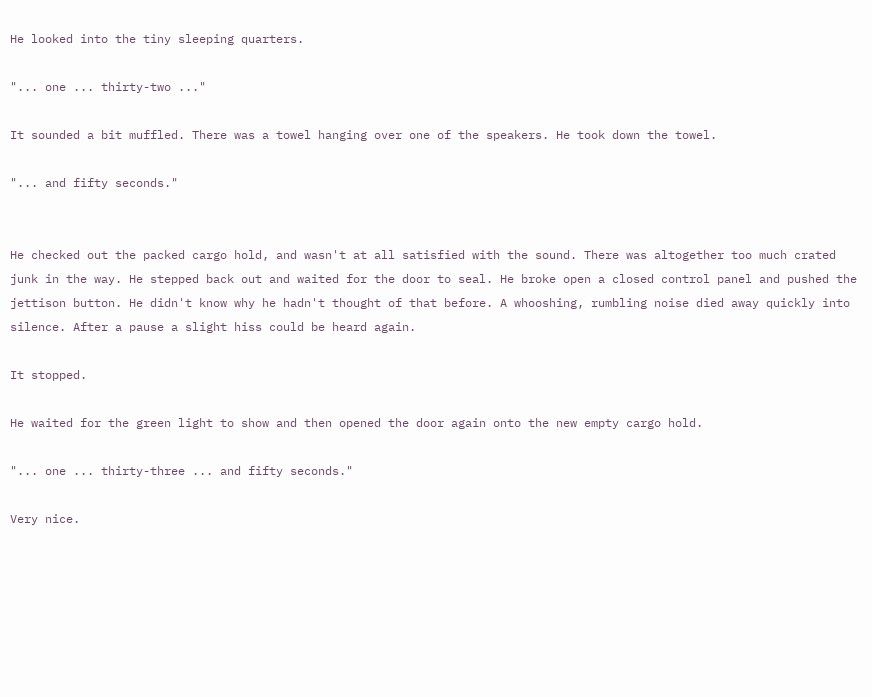He looked into the tiny sleeping quarters.

"... one ... thirty-two ..."

It sounded a bit muffled. There was a towel hanging over one of the speakers. He took down the towel.

"... and fifty seconds."


He checked out the packed cargo hold, and wasn't at all satisfied with the sound. There was altogether too much crated junk in the way. He stepped back out and waited for the door to seal. He broke open a closed control panel and pushed the jettison button. He didn't know why he hadn't thought of that before. A whooshing, rumbling noise died away quickly into silence. After a pause a slight hiss could be heard again.

It stopped.

He waited for the green light to show and then opened the door again onto the new empty cargo hold.

"... one ... thirty-three ... and fifty seconds."

Very nice.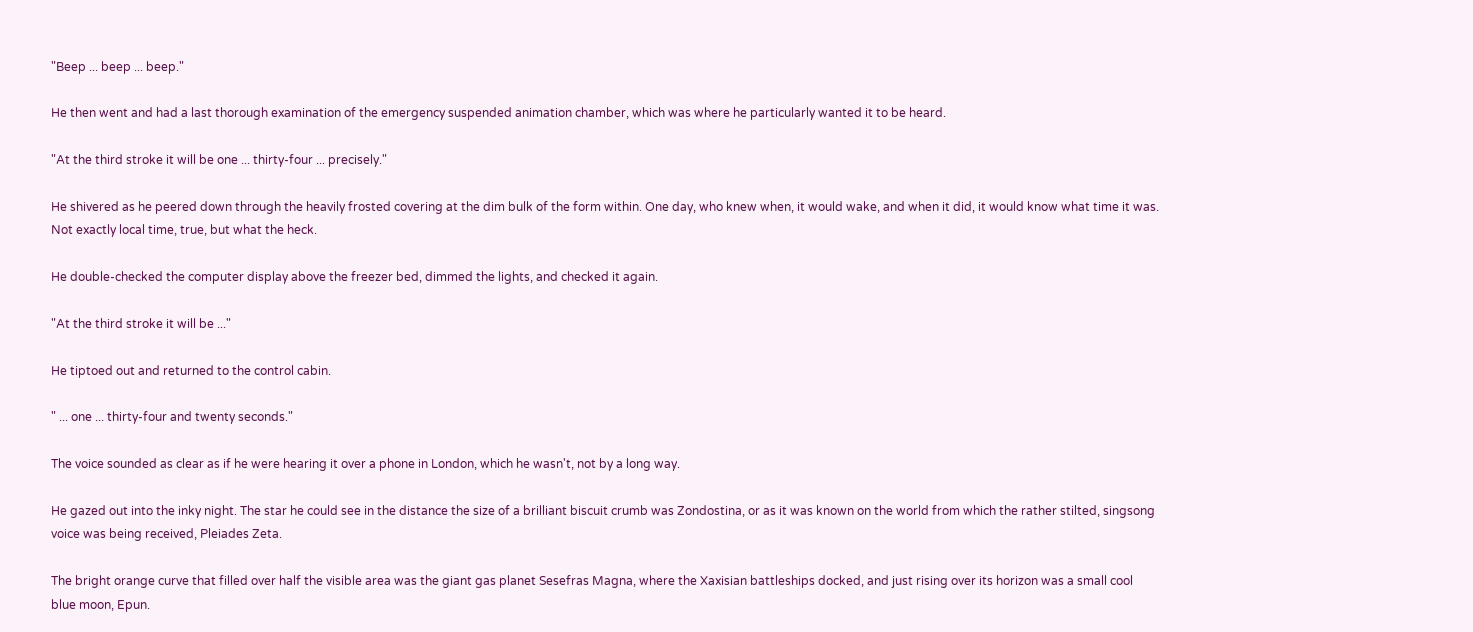"Beep ... beep ... beep."

He then went and had a last thorough examination of the emergency suspended animation chamber, which was where he particularly wanted it to be heard.

"At the third stroke it will be one ... thirty-four ... precisely."

He shivered as he peered down through the heavily frosted covering at the dim bulk of the form within. One day, who knew when, it would wake, and when it did, it would know what time it was. Not exactly local time, true, but what the heck.

He double-checked the computer display above the freezer bed, dimmed the lights, and checked it again.

"At the third stroke it will be ..."

He tiptoed out and returned to the control cabin.

" ... one ... thirty-four and twenty seconds."

The voice sounded as clear as if he were hearing it over a phone in London, which he wasn't, not by a long way.

He gazed out into the inky night. The star he could see in the distance the size of a brilliant biscuit crumb was Zondostina, or as it was known on the world from which the rather stilted, singsong voice was being received, Pleiades Zeta.

The bright orange curve that filled over half the visible area was the giant gas planet Sesefras Magna, where the Xaxisian battleships docked, and just rising over its horizon was a small cool blue moon, Epun.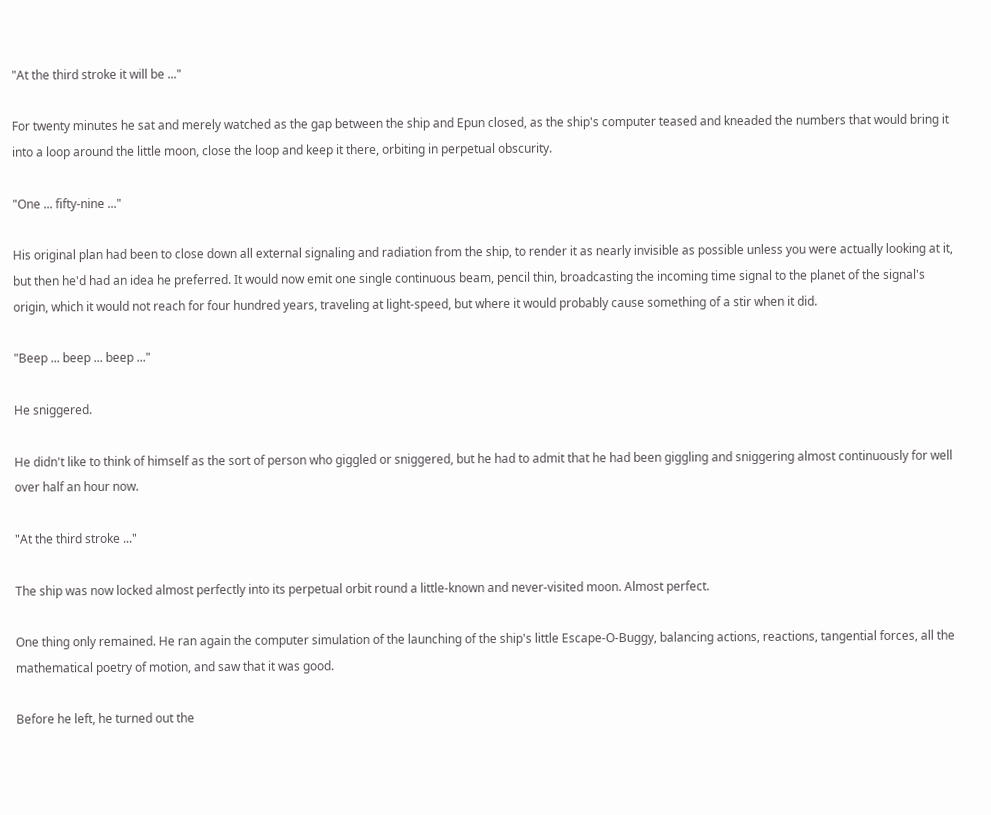"At the third stroke it will be ..."

For twenty minutes he sat and merely watched as the gap between the ship and Epun closed, as the ship's computer teased and kneaded the numbers that would bring it into a loop around the little moon, close the loop and keep it there, orbiting in perpetual obscurity.

"One ... fifty-nine ..."

His original plan had been to close down all external signaling and radiation from the ship, to render it as nearly invisible as possible unless you were actually looking at it, but then he'd had an idea he preferred. It would now emit one single continuous beam, pencil thin, broadcasting the incoming time signal to the planet of the signal's origin, which it would not reach for four hundred years, traveling at light-speed, but where it would probably cause something of a stir when it did.

"Beep ... beep ... beep ..."

He sniggered.

He didn't like to think of himself as the sort of person who giggled or sniggered, but he had to admit that he had been giggling and sniggering almost continuously for well over half an hour now.

"At the third stroke ..."

The ship was now locked almost perfectly into its perpetual orbit round a little-known and never-visited moon. Almost perfect.

One thing only remained. He ran again the computer simulation of the launching of the ship's little Escape-O-Buggy, balancing actions, reactions, tangential forces, all the mathematical poetry of motion, and saw that it was good.

Before he left, he turned out the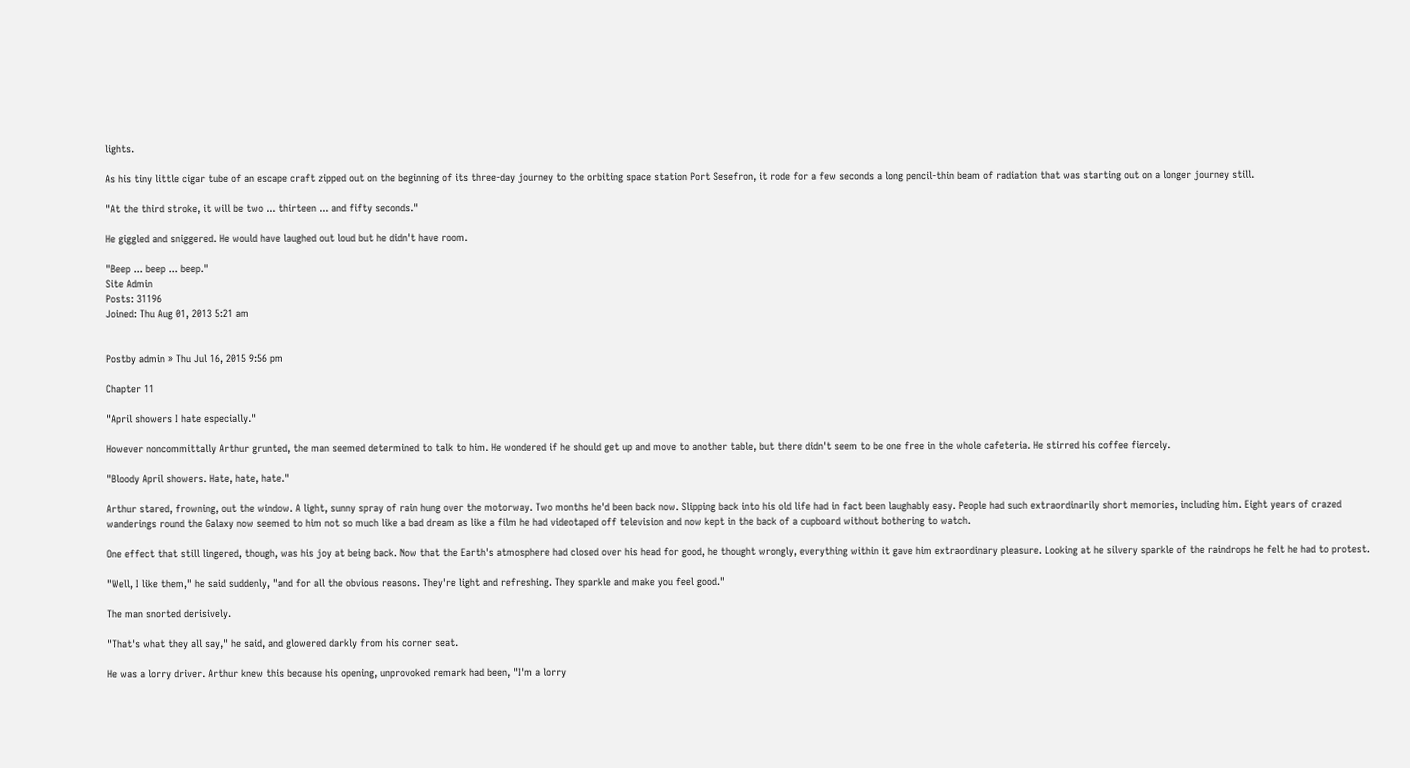lights.

As his tiny little cigar tube of an escape craft zipped out on the beginning of its three-day journey to the orbiting space station Port Sesefron, it rode for a few seconds a long pencil-thin beam of radiation that was starting out on a longer journey still.

"At the third stroke, it will be two ... thirteen ... and fifty seconds."

He giggled and sniggered. He would have laughed out loud but he didn't have room.

"Beep ... beep ... beep."
Site Admin
Posts: 31196
Joined: Thu Aug 01, 2013 5:21 am


Postby admin » Thu Jul 16, 2015 9:56 pm

Chapter 11

"April showers I hate especially."

However noncommittally Arthur grunted, the man seemed determined to talk to him. He wondered if he should get up and move to another table, but there didn't seem to be one free in the whole cafeteria. He stirred his coffee fiercely.

"Bloody April showers. Hate, hate, hate."

Arthur stared, frowning, out the window. A light, sunny spray of rain hung over the motorway. Two months he'd been back now. Slipping back into his old life had in fact been laughably easy. People had such extraordinarily short memories, including him. Eight years of crazed wanderings round the Galaxy now seemed to him not so much like a bad dream as like a film he had videotaped off television and now kept in the back of a cupboard without bothering to watch.

One effect that still lingered, though, was his joy at being back. Now that the Earth's atmosphere had closed over his head for good, he thought wrongly, everything within it gave him extraordinary pleasure. Looking at he silvery sparkle of the raindrops he felt he had to protest.

"Well, I like them," he said suddenly, "and for all the obvious reasons. They're light and refreshing. They sparkle and make you feel good."

The man snorted derisively.

"That's what they all say," he said, and glowered darkly from his corner seat.

He was a lorry driver. Arthur knew this because his opening, unprovoked remark had been, "I'm a lorry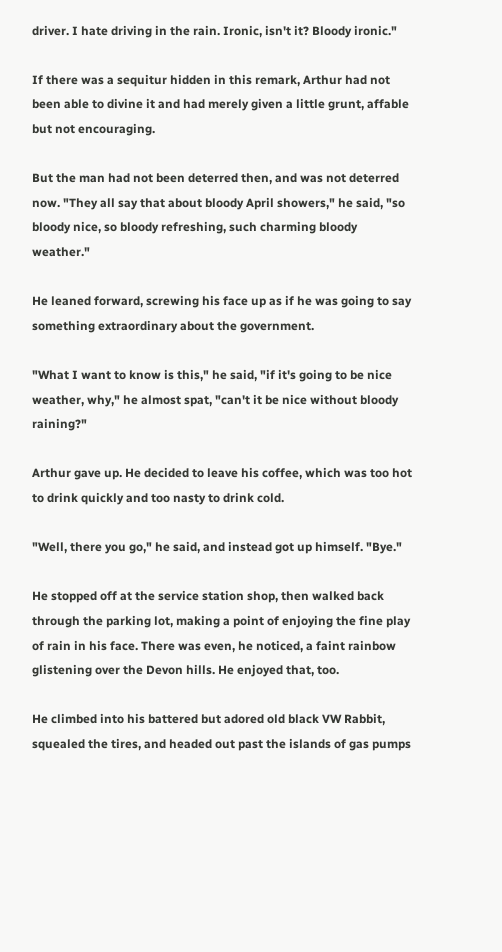driver. I hate driving in the rain. Ironic, isn't it? Bloody ironic."

If there was a sequitur hidden in this remark, Arthur had not been able to divine it and had merely given a little grunt, affable but not encouraging.

But the man had not been deterred then, and was not deterred now. "They all say that about bloody April showers," he said, "so bloody nice, so bloody refreshing, such charming bloody weather."

He leaned forward, screwing his face up as if he was going to say something extraordinary about the government.

"What I want to know is this," he said, "if it's going to be nice weather, why," he almost spat, "can't it be nice without bloody raining?"

Arthur gave up. He decided to leave his coffee, which was too hot to drink quickly and too nasty to drink cold.

"Well, there you go," he said, and instead got up himself. "Bye."

He stopped off at the service station shop, then walked back through the parking lot, making a point of enjoying the fine play of rain in his face. There was even, he noticed, a faint rainbow glistening over the Devon hills. He enjoyed that, too.

He climbed into his battered but adored old black VW Rabbit, squealed the tires, and headed out past the islands of gas pumps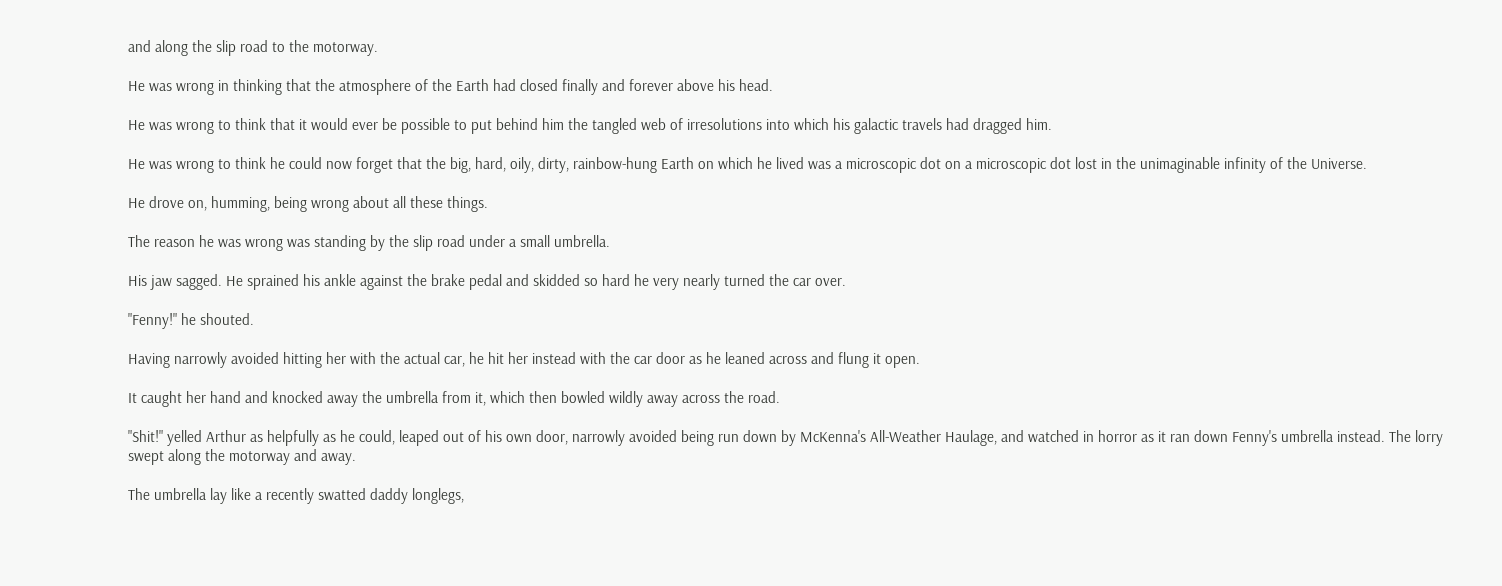and along the slip road to the motorway.

He was wrong in thinking that the atmosphere of the Earth had closed finally and forever above his head.

He was wrong to think that it would ever be possible to put behind him the tangled web of irresolutions into which his galactic travels had dragged him.

He was wrong to think he could now forget that the big, hard, oily, dirty, rainbow-hung Earth on which he lived was a microscopic dot on a microscopic dot lost in the unimaginable infinity of the Universe.

He drove on, humming, being wrong about all these things.

The reason he was wrong was standing by the slip road under a small umbrella.

His jaw sagged. He sprained his ankle against the brake pedal and skidded so hard he very nearly turned the car over.

"Fenny!" he shouted.

Having narrowly avoided hitting her with the actual car, he hit her instead with the car door as he leaned across and flung it open.

It caught her hand and knocked away the umbrella from it, which then bowled wildly away across the road.

"Shit!" yelled Arthur as helpfully as he could, leaped out of his own door, narrowly avoided being run down by McKenna's All-Weather Haulage, and watched in horror as it ran down Fenny's umbrella instead. The lorry swept along the motorway and away.

The umbrella lay like a recently swatted daddy longlegs,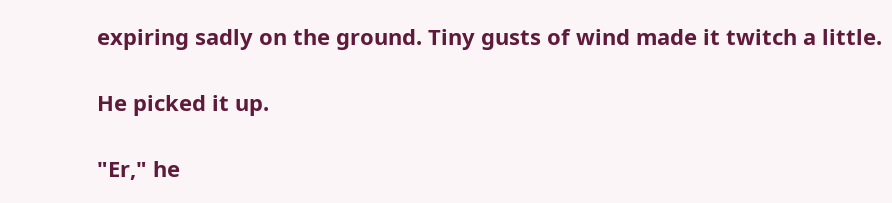expiring sadly on the ground. Tiny gusts of wind made it twitch a little.

He picked it up.

"Er," he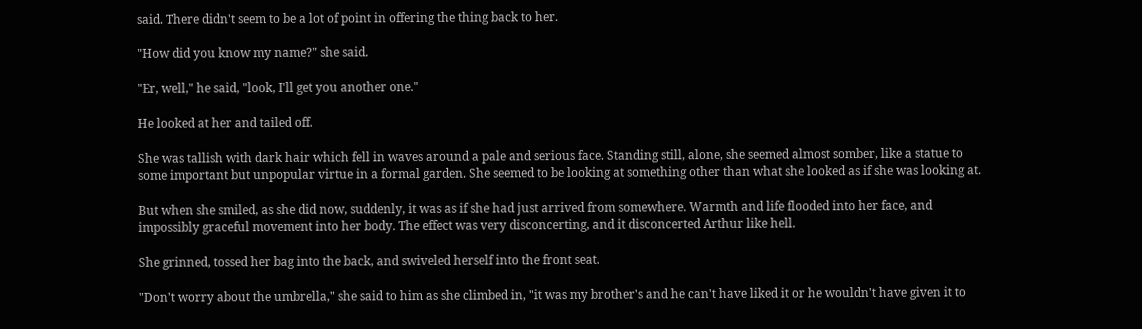said. There didn't seem to be a lot of point in offering the thing back to her.

"How did you know my name?" she said.

"Er, well," he said, "look, I'll get you another one."

He looked at her and tailed off.

She was tallish with dark hair which fell in waves around a pale and serious face. Standing still, alone, she seemed almost somber, like a statue to some important but unpopular virtue in a formal garden. She seemed to be looking at something other than what she looked as if she was looking at.

But when she smiled, as she did now, suddenly, it was as if she had just arrived from somewhere. Warmth and life flooded into her face, and impossibly graceful movement into her body. The effect was very disconcerting, and it disconcerted Arthur like hell.

She grinned, tossed her bag into the back, and swiveled herself into the front seat.

"Don't worry about the umbrella," she said to him as she climbed in, "it was my brother's and he can't have liked it or he wouldn't have given it to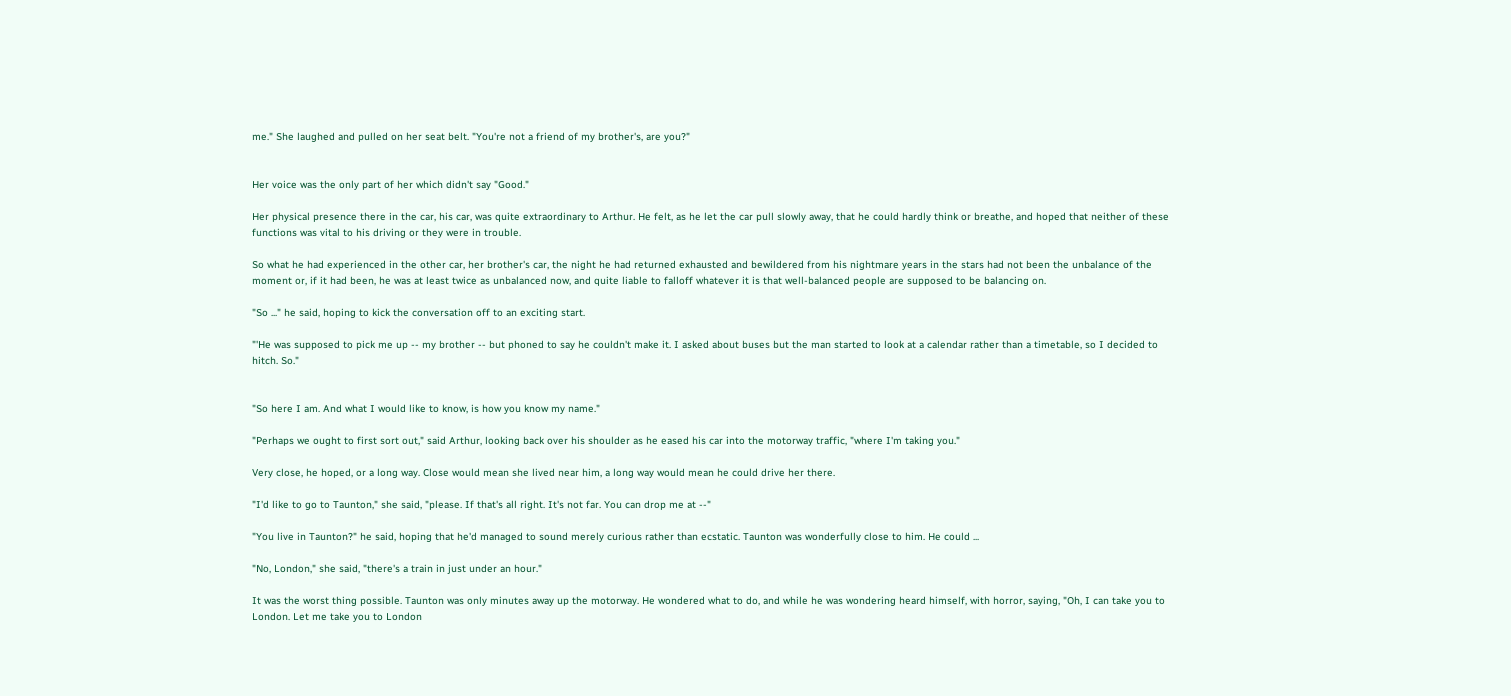me." She laughed and pulled on her seat belt. "You're not a friend of my brother's, are you?"


Her voice was the only part of her which didn't say "Good."

Her physical presence there in the car, his car, was quite extraordinary to Arthur. He felt, as he let the car pull slowly away, that he could hardly think or breathe, and hoped that neither of these functions was vital to his driving or they were in trouble.

So what he had experienced in the other car, her brother's car, the night he had returned exhausted and bewildered from his nightmare years in the stars had not been the unbalance of the moment or, if it had been, he was at least twice as unbalanced now, and quite liable to falloff whatever it is that well-balanced people are supposed to be balancing on.

"So ..." he said, hoping to kick the conversation off to an exciting start.

"'He was supposed to pick me up -- my brother -- but phoned to say he couldn't make it. I asked about buses but the man started to look at a calendar rather than a timetable, so I decided to hitch. So."


"So here I am. And what I would like to know, is how you know my name."

"Perhaps we ought to first sort out," said Arthur, looking back over his shoulder as he eased his car into the motorway traffic, "where I'm taking you."

Very close, he hoped, or a long way. Close would mean she lived near him, a long way would mean he could drive her there.

"I'd like to go to Taunton," she said, "please. If that's all right. It's not far. You can drop me at --"

"You live in Taunton?" he said, hoping that he'd managed to sound merely curious rather than ecstatic. Taunton was wonderfully close to him. He could ...

"No, London," she said, "there's a train in just under an hour."

It was the worst thing possible. Taunton was only minutes away up the motorway. He wondered what to do, and while he was wondering heard himself, with horror, saying, "Oh, I can take you to London. Let me take you to London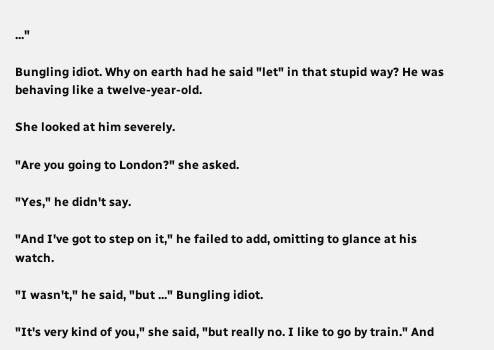..."

Bungling idiot. Why on earth had he said "let" in that stupid way? He was behaving like a twelve-year-old.

She looked at him severely.

"Are you going to London?" she asked.

"Yes," he didn't say.

"And I've got to step on it," he failed to add, omitting to glance at his watch.

"I wasn't," he said, "but ..." Bungling idiot.

"It's very kind of you," she said, "but really no. I like to go by train." And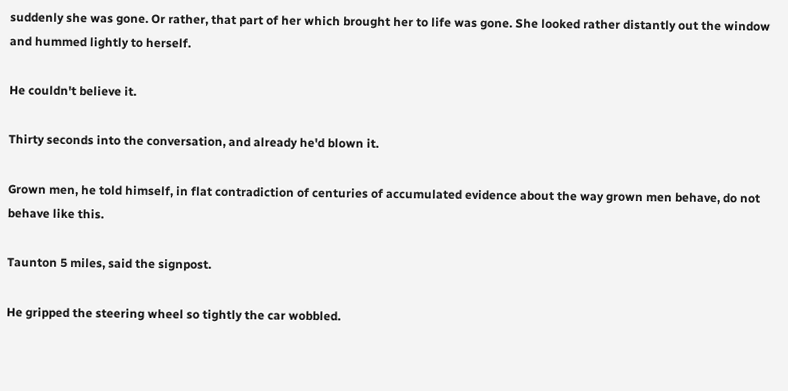suddenly she was gone. Or rather, that part of her which brought her to life was gone. She looked rather distantly out the window and hummed lightly to herself.

He couldn't believe it.

Thirty seconds into the conversation, and already he'd blown it.

Grown men, he told himself, in flat contradiction of centuries of accumulated evidence about the way grown men behave, do not behave like this.

Taunton 5 miles, said the signpost.

He gripped the steering wheel so tightly the car wobbled.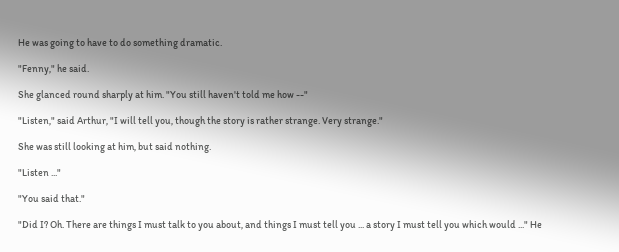He was going to have to do something dramatic.

"Fenny," he said.

She glanced round sharply at him. "You still haven't told me how --"

"Listen," said Arthur, "I will tell you, though the story is rather strange. Very strange."

She was still looking at him, but said nothing.

"Listen ..."

"You said that."

"Did I? Oh. There are things I must talk to you about, and things I must tell you ... a story I must tell you which would ..." He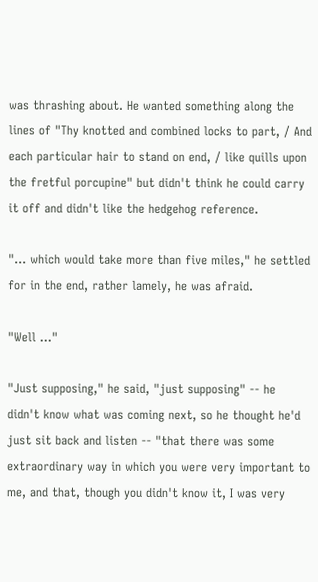was thrashing about. He wanted something along the lines of "Thy knotted and combined locks to part, / And each particular hair to stand on end, / like quills upon the fretful porcupine" but didn't think he could carry it off and didn't like the hedgehog reference.

"... which would take more than five miles," he settled for in the end, rather lamely, he was afraid.

"Well ..."

"Just supposing," he said, "just supposing" -- he didn't know what was coming next, so he thought he'd just sit back and listen -- "that there was some extraordinary way in which you were very important to me, and that, though you didn't know it, I was very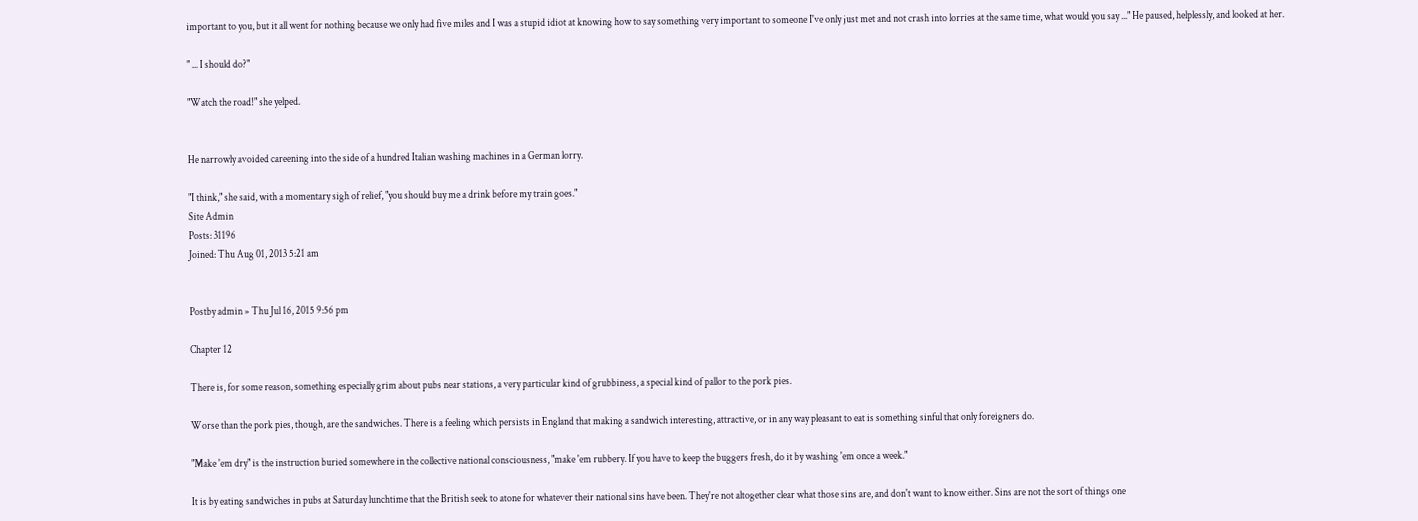important to you, but it all went for nothing because we only had five miles and I was a stupid idiot at knowing how to say something very important to someone I've only just met and not crash into lorries at the same time, what would you say ..." He paused, helplessly, and looked at her.

" ... I should do?"

"Watch the road!" she yelped.


He narrowly avoided careening into the side of a hundred Italian washing machines in a German lorry.

"I think," she said, with a momentary sigh of relief, "you should buy me a drink before my train goes."
Site Admin
Posts: 31196
Joined: Thu Aug 01, 2013 5:21 am


Postby admin » Thu Jul 16, 2015 9:56 pm

Chapter 12

There is, for some reason, something especially grim about pubs near stations, a very particular kind of grubbiness, a special kind of pallor to the pork pies.

Worse than the pork pies, though, are the sandwiches. There is a feeling which persists in England that making a sandwich interesting, attractive, or in any way pleasant to eat is something sinful that only foreigners do.

"Make 'em dry" is the instruction buried somewhere in the collective national consciousness, "make 'em rubbery. If you have to keep the buggers fresh, do it by washing 'em once a week."

It is by eating sandwiches in pubs at Saturday lunchtime that the British seek to atone for whatever their national sins have been. They're not altogether clear what those sins are, and don't want to know either. Sins are not the sort of things one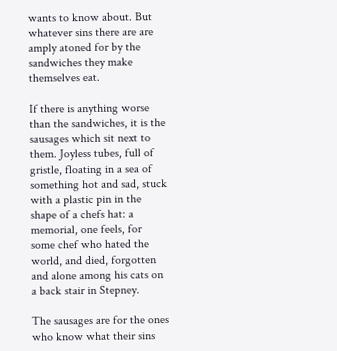wants to know about. But whatever sins there are are amply atoned for by the sandwiches they make themselves eat.

If there is anything worse than the sandwiches, it is the sausages which sit next to them. Joyless tubes, full of gristle, floating in a sea of something hot and sad, stuck with a plastic pin in the shape of a chefs hat: a memorial, one feels, for some chef who hated the world, and died, forgotten and alone among his cats on a back stair in Stepney.

The sausages are for the ones who know what their sins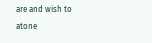are and wish to atone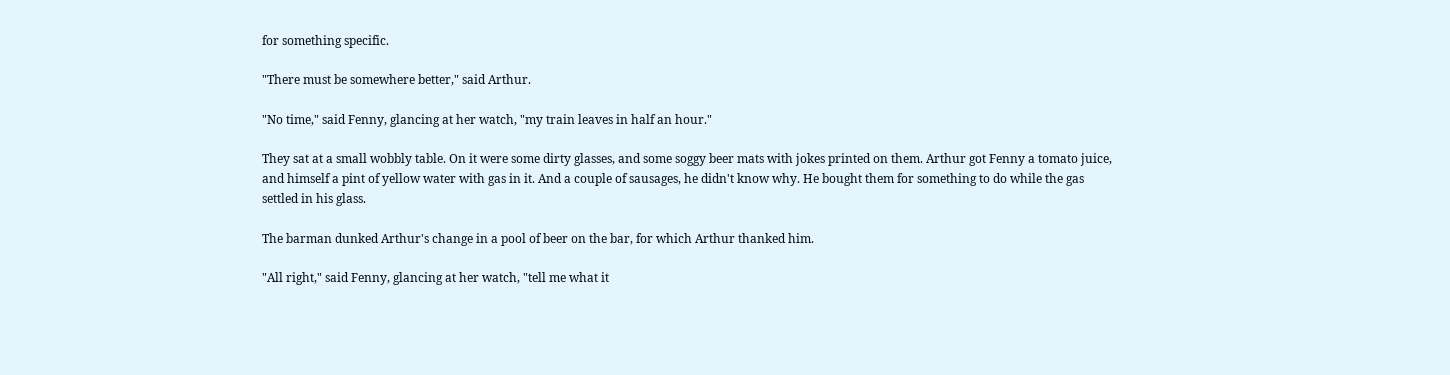for something specific.

"There must be somewhere better," said Arthur.

"No time," said Fenny, glancing at her watch, "my train leaves in half an hour."

They sat at a small wobbly table. On it were some dirty glasses, and some soggy beer mats with jokes printed on them. Arthur got Fenny a tomato juice, and himself a pint of yellow water with gas in it. And a couple of sausages, he didn't know why. He bought them for something to do while the gas settled in his glass.

The barman dunked Arthur's change in a pool of beer on the bar, for which Arthur thanked him.

"All right," said Fenny, glancing at her watch, "tell me what it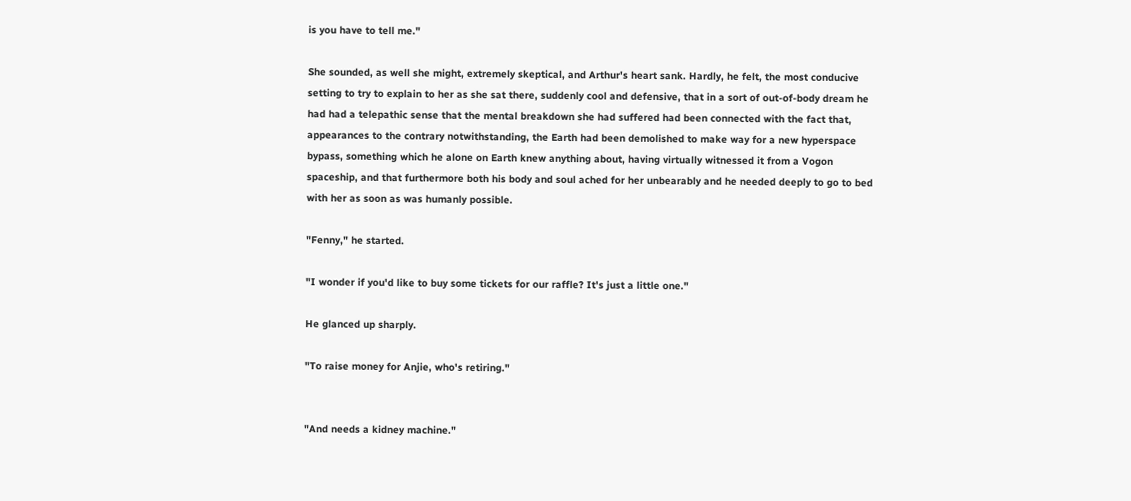is you have to tell me."

She sounded, as well she might, extremely skeptical, and Arthur's heart sank. Hardly, he felt, the most conducive setting to try to explain to her as she sat there, suddenly cool and defensive, that in a sort of out-of-body dream he had had a telepathic sense that the mental breakdown she had suffered had been connected with the fact that, appearances to the contrary notwithstanding, the Earth had been demolished to make way for a new hyperspace bypass, something which he alone on Earth knew anything about, having virtually witnessed it from a Vogon spaceship, and that furthermore both his body and soul ached for her unbearably and he needed deeply to go to bed with her as soon as was humanly possible.

"Fenny," he started.

"I wonder if you'd like to buy some tickets for our raffle? It's just a little one."

He glanced up sharply.

"To raise money for Anjie, who's retiring."


"And needs a kidney machine."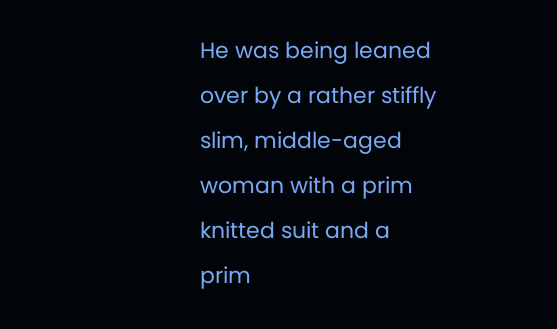He was being leaned over by a rather stiffly slim, middle-aged woman with a prim knitted suit and a prim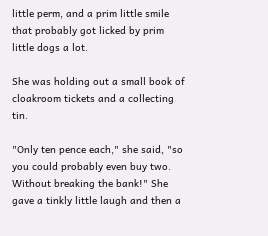little perm, and a prim little smile that probably got licked by prim little dogs a lot.

She was holding out a small book of cloakroom tickets and a collecting tin.

"Only ten pence each," she said, "so you could probably even buy two. Without breaking the bank!" She gave a tinkly little laugh and then a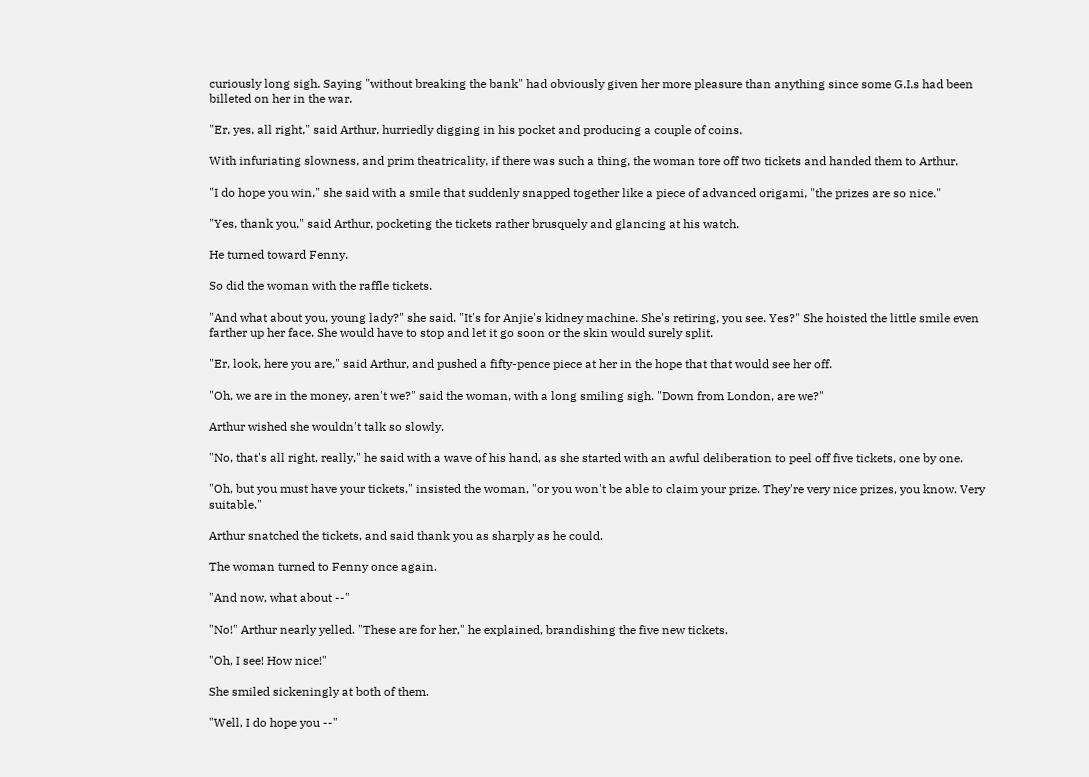curiously long sigh. Saying "without breaking the bank" had obviously given her more pleasure than anything since some G.I.s had been billeted on her in the war.

"Er, yes, all right," said Arthur, hurriedly digging in his pocket and producing a couple of coins.

With infuriating slowness, and prim theatricality, if there was such a thing, the woman tore off two tickets and handed them to Arthur.

"I do hope you win," she said with a smile that suddenly snapped together like a piece of advanced origami, "the prizes are so nice."

"Yes, thank you," said Arthur, pocketing the tickets rather brusquely and glancing at his watch.

He turned toward Fenny.

So did the woman with the raffle tickets.

"And what about you, young lady?" she said. "It's for Anjie's kidney machine. She's retiring, you see. Yes?" She hoisted the little smile even farther up her face. She would have to stop and let it go soon or the skin would surely split.

"Er, look, here you are," said Arthur, and pushed a fifty-pence piece at her in the hope that that would see her off.

"Oh, we are in the money, aren't we?" said the woman, with a long smiling sigh. "Down from London, are we?"

Arthur wished she wouldn't talk so slowly.

"No, that's all right, really," he said with a wave of his hand, as she started with an awful deliberation to peel off five tickets, one by one.

"Oh, but you must have your tickets," insisted the woman, "or you won't be able to claim your prize. They're very nice prizes, you know. Very suitable."

Arthur snatched the tickets, and said thank you as sharply as he could.

The woman turned to Fenny once again.

"And now, what about --"

"No!" Arthur nearly yelled. "These are for her," he explained, brandishing the five new tickets.

"Oh, I see! How nice!"

She smiled sickeningly at both of them.

"Well, I do hope you --"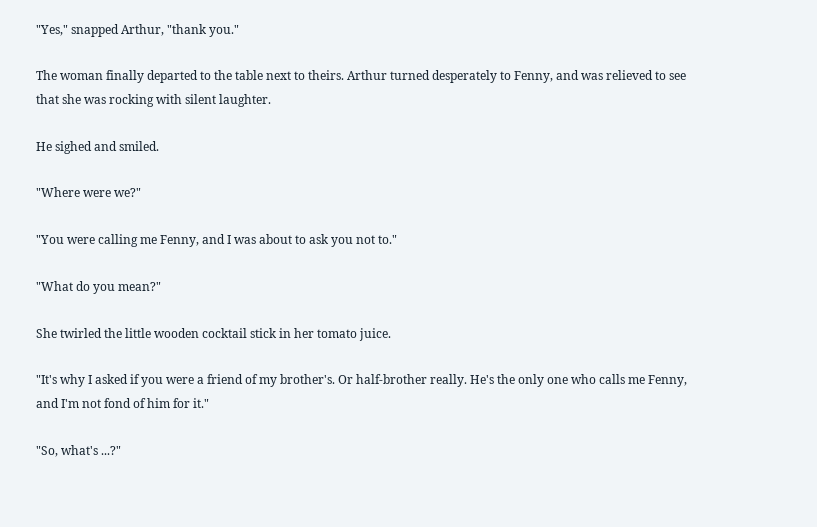"Yes," snapped Arthur, "thank you."

The woman finally departed to the table next to theirs. Arthur turned desperately to Fenny, and was relieved to see that she was rocking with silent laughter.

He sighed and smiled.

"Where were we?"

"You were calling me Fenny, and I was about to ask you not to."

"What do you mean?"

She twirled the little wooden cocktail stick in her tomato juice.

"It's why I asked if you were a friend of my brother's. Or half-brother really. He's the only one who calls me Fenny, and I'm not fond of him for it."

"So, what's ...?"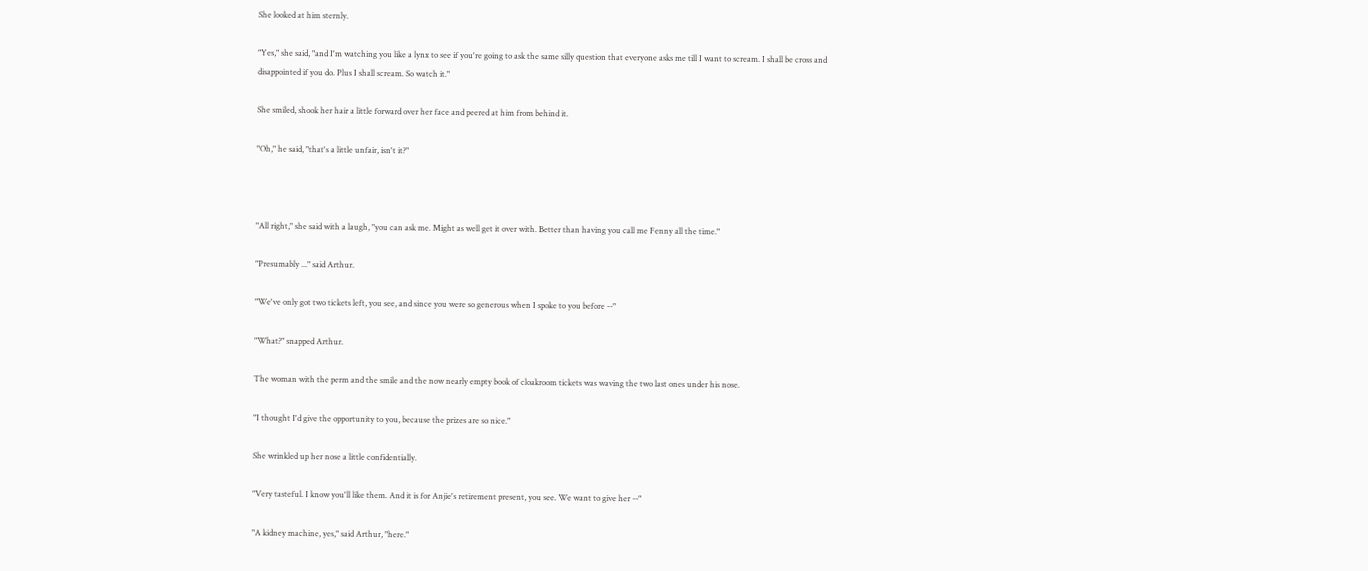She looked at him sternly.

"Yes," she said, "and I'm watching you like a lynx to see if you're going to ask the same silly question that everyone asks me till I want to scream. I shall be cross and disappointed if you do. Plus I shall scream. So watch it."

She smiled, shook her hair a little forward over her face and peered at him from behind it.

"Oh," he said, "that's a little unfair, isn't it?"



"All right," she said with a laugh, "you can ask me. Might as well get it over with. Better than having you call me Fenny all the time."

"Presumably ..." said Arthur.

"We've only got two tickets left, you see, and since you were so generous when I spoke to you before --"

"What?" snapped Arthur.

The woman with the perm and the smile and the now nearly empty book of cloakroom tickets was waving the two last ones under his nose.

"I thought I'd give the opportunity to you, because the prizes are so nice."

She wrinkled up her nose a little confidentially.

"Very tasteful. I know you'll like them. And it is for Anjie's retirement present, you see. We want to give her --"

"A kidney machine, yes," said Arthur, "here."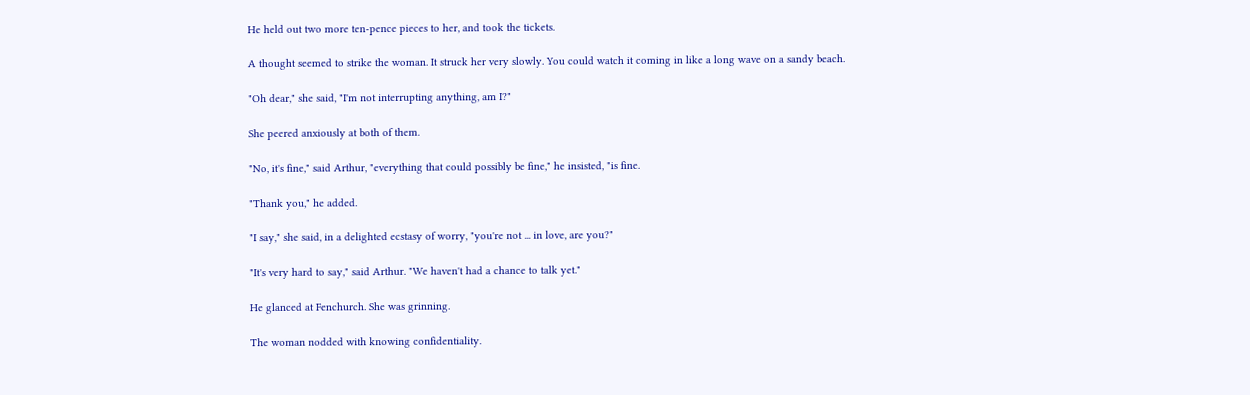He held out two more ten-pence pieces to her, and took the tickets.

A thought seemed to strike the woman. It struck her very slowly. You could watch it coming in like a long wave on a sandy beach.

"Oh dear," she said, "I'm not interrupting anything, am I?"

She peered anxiously at both of them.

"No, it's fine," said Arthur, "everything that could possibly be fine," he insisted, "is fine.

"Thank you," he added.

"I say," she said, in a delighted ecstasy of worry, "you're not ... in love, are you?"

"It's very hard to say," said Arthur. "We haven't had a chance to talk yet."

He glanced at Fenchurch. She was grinning.

The woman nodded with knowing confidentiality.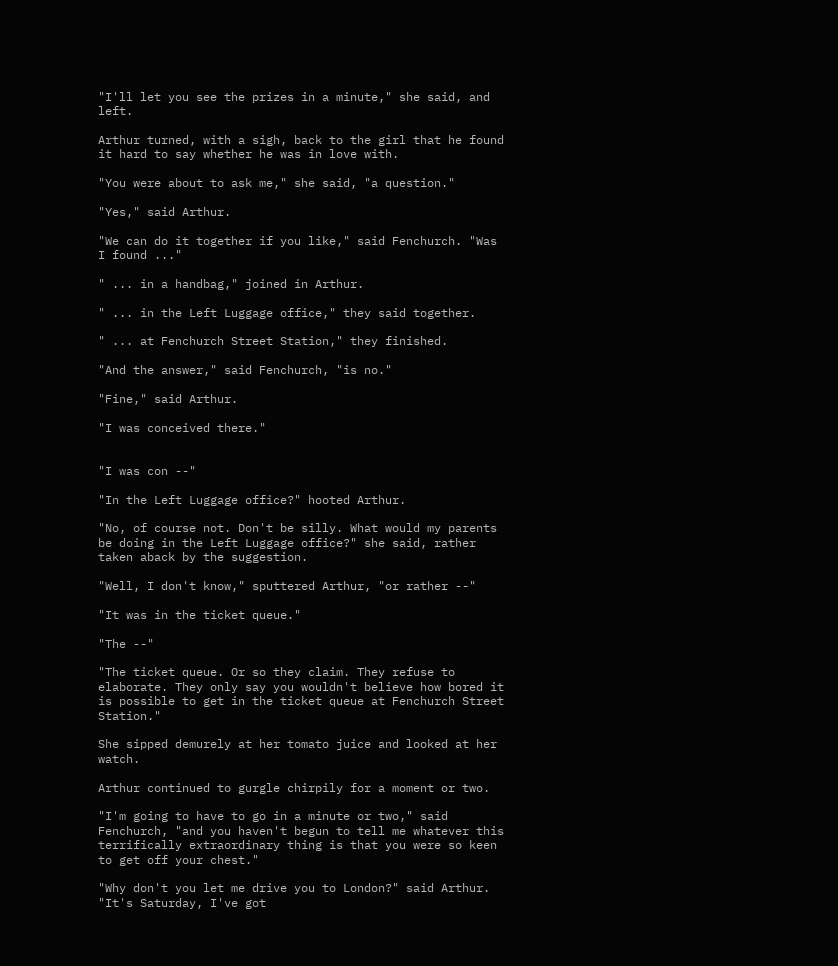"I'll let you see the prizes in a minute," she said, and left.

Arthur turned, with a sigh, back to the girl that he found it hard to say whether he was in love with.

"You were about to ask me," she said, "a question."

"Yes," said Arthur.

"We can do it together if you like," said Fenchurch. "Was I found ..."

" ... in a handbag," joined in Arthur.

" ... in the Left Luggage office," they said together.

" ... at Fenchurch Street Station," they finished.

"And the answer," said Fenchurch, "is no."

"Fine," said Arthur.

"I was conceived there."


"I was con --"

"In the Left Luggage office?" hooted Arthur.

"No, of course not. Don't be silly. What would my parents be doing in the Left Luggage office?" she said, rather taken aback by the suggestion.

"Well, I don't know," sputtered Arthur, "or rather --"

"It was in the ticket queue."

"The --"

"The ticket queue. Or so they claim. They refuse to elaborate. They only say you wouldn't believe how bored it is possible to get in the ticket queue at Fenchurch Street Station."

She sipped demurely at her tomato juice and looked at her watch.

Arthur continued to gurgle chirpily for a moment or two.

"I'm going to have to go in a minute or two," said Fenchurch, "and you haven't begun to tell me whatever this terrifically extraordinary thing is that you were so keen to get off your chest."

"Why don't you let me drive you to London?" said Arthur. "It's Saturday, I've got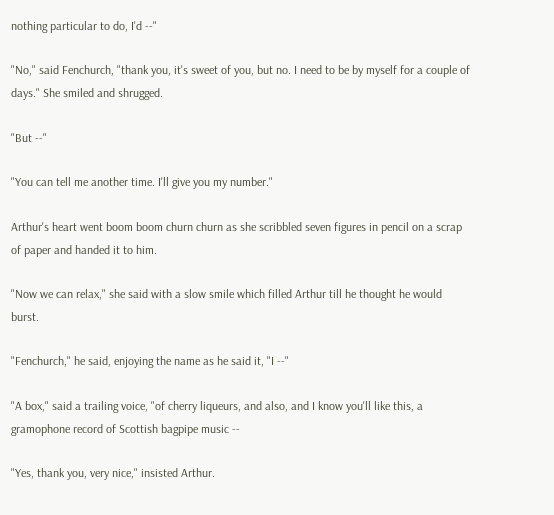nothing particular to do, I'd --"

"No," said Fenchurch, "thank you, it's sweet of you, but no. I need to be by myself for a couple of days." She smiled and shrugged.

"But --"

"You can tell me another time. I'll give you my number."

Arthur's heart went boom boom churn churn as she scribbled seven figures in pencil on a scrap of paper and handed it to him.

"Now we can relax," she said with a slow smile which filled Arthur till he thought he would burst.

"Fenchurch," he said, enjoying the name as he said it, "I --"

"A box," said a trailing voice, "of cherry liqueurs, and also, and I know you'll like this, a gramophone record of Scottish bagpipe music --

"Yes, thank you, very nice," insisted Arthur.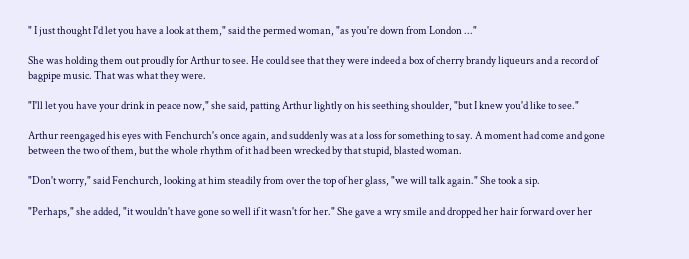" I just thought I'd let you have a look at them," said the permed woman, "as you're down from London ..."

She was holding them out proudly for Arthur to see. He could see that they were indeed a box of cherry brandy liqueurs and a record of bagpipe music. That was what they were.

"I'll let you have your drink in peace now," she said, patting Arthur lightly on his seething shoulder, "but I knew you'd like to see."

Arthur reengaged his eyes with Fenchurch's once again, and suddenly was at a loss for something to say. A moment had come and gone between the two of them, but the whole rhythm of it had been wrecked by that stupid, blasted woman.

"Don't worry," said Fenchurch, looking at him steadily from over the top of her glass, "we will talk again." She took a sip.

"Perhaps," she added, "it wouldn't have gone so well if it wasn't for her." She gave a wry smile and dropped her hair forward over her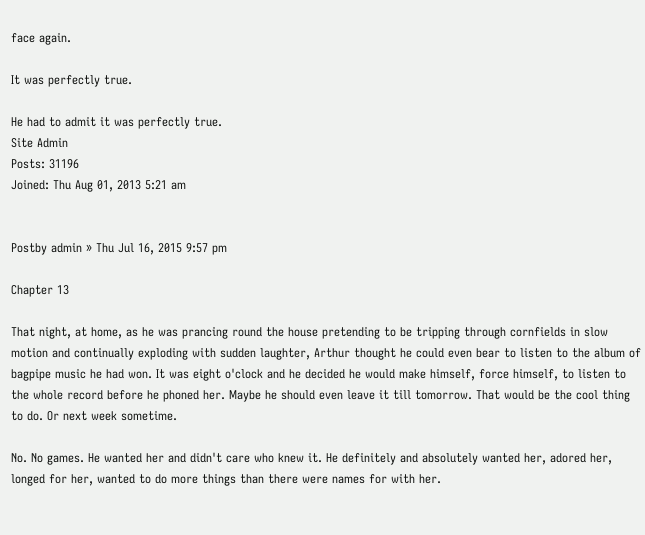face again.

It was perfectly true.

He had to admit it was perfectly true.
Site Admin
Posts: 31196
Joined: Thu Aug 01, 2013 5:21 am


Postby admin » Thu Jul 16, 2015 9:57 pm

Chapter 13

That night, at home, as he was prancing round the house pretending to be tripping through cornfields in slow motion and continually exploding with sudden laughter, Arthur thought he could even bear to listen to the album of bagpipe music he had won. It was eight o'clock and he decided he would make himself, force himself, to listen to the whole record before he phoned her. Maybe he should even leave it till tomorrow. That would be the cool thing to do. Or next week sometime.

No. No games. He wanted her and didn't care who knew it. He definitely and absolutely wanted her, adored her, longed for her, wanted to do more things than there were names for with her.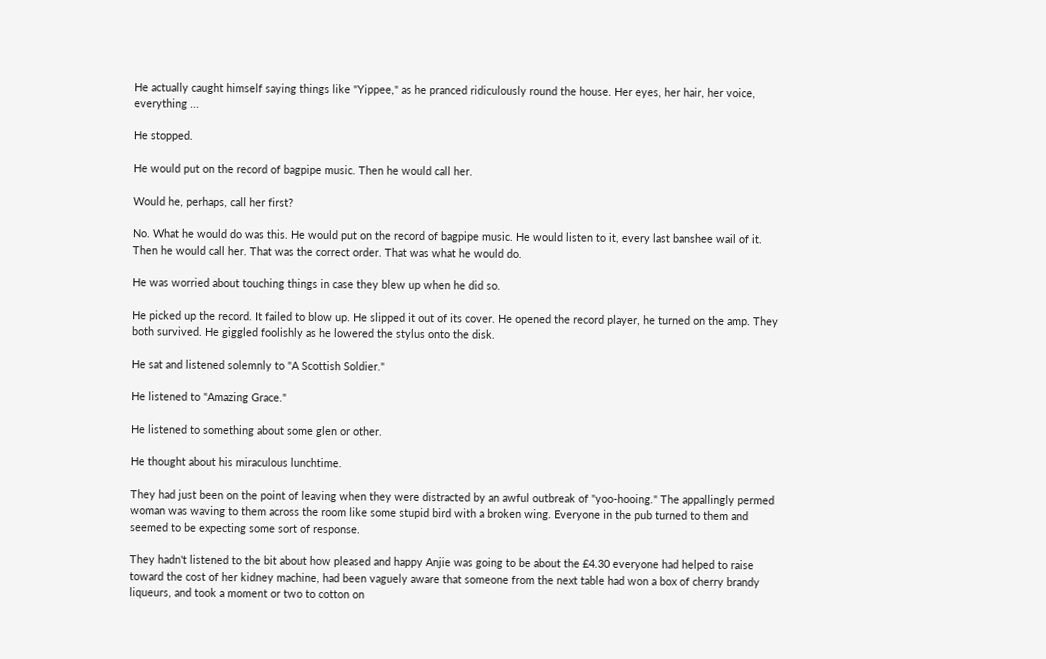He actually caught himself saying things like "Yippee," as he pranced ridiculously round the house. Her eyes, her hair, her voice, everything ...

He stopped.

He would put on the record of bagpipe music. Then he would call her.

Would he, perhaps, call her first?

No. What he would do was this. He would put on the record of bagpipe music. He would listen to it, every last banshee wail of it. Then he would call her. That was the correct order. That was what he would do.

He was worried about touching things in case they blew up when he did so.

He picked up the record. It failed to blow up. He slipped it out of its cover. He opened the record player, he turned on the amp. They both survived. He giggled foolishly as he lowered the stylus onto the disk.

He sat and listened solemnly to "A Scottish Soldier."

He listened to "Amazing Grace."

He listened to something about some glen or other.

He thought about his miraculous lunchtime.

They had just been on the point of leaving when they were distracted by an awful outbreak of "yoo-hooing." The appallingly permed woman was waving to them across the room like some stupid bird with a broken wing. Everyone in the pub turned to them and seemed to be expecting some sort of response.

They hadn't listened to the bit about how pleased and happy Anjie was going to be about the £4.30 everyone had helped to raise toward the cost of her kidney machine, had been vaguely aware that someone from the next table had won a box of cherry brandy liqueurs, and took a moment or two to cotton on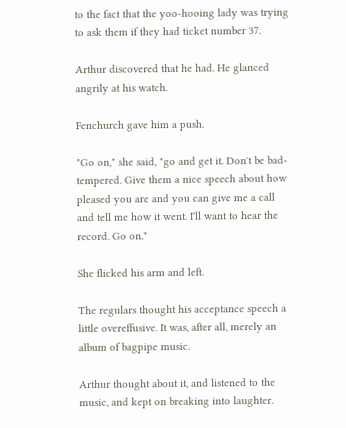to the fact that the yoo-hooing lady was trying to ask them if they had ticket number 37.

Arthur discovered that he had. He glanced angrily at his watch.

Fenchurch gave him a push.

"Go on," she said, "go and get it. Don't be bad-tempered. Give them a nice speech about how pleased you are and you can give me a call and tell me how it went. I'll want to hear the record. Go on."

She flicked his arm and left.

The regulars thought his acceptance speech a little overeffusive. It was, after all, merely an album of bagpipe music.

Arthur thought about it, and listened to the music, and kept on breaking into laughter.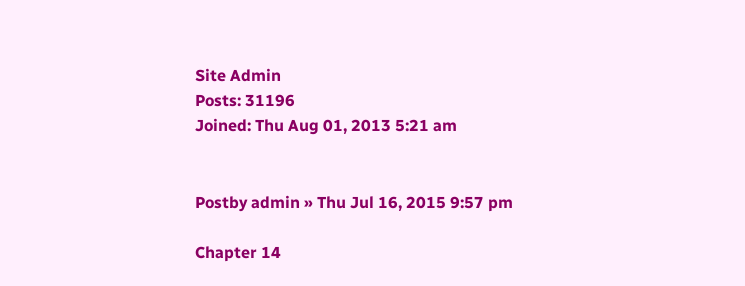Site Admin
Posts: 31196
Joined: Thu Aug 01, 2013 5:21 am


Postby admin » Thu Jul 16, 2015 9:57 pm

Chapter 14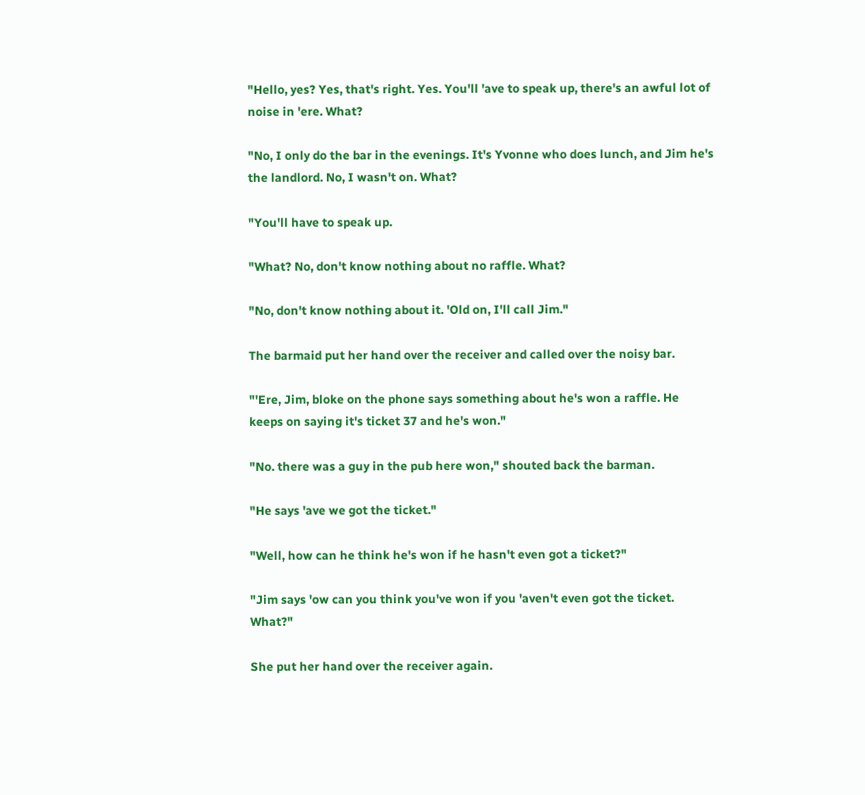"Hello, yes? Yes, that's right. Yes. You'll 'ave to speak up, there's an awful lot of noise in 'ere. What?

"No, I only do the bar in the evenings. It's Yvonne who does lunch, and Jim he's the landlord. No, I wasn't on. What?

"You'll have to speak up.

"What? No, don't know nothing about no raffle. What?

"No, don't know nothing about it. 'Old on, I'll call Jim."

The barmaid put her hand over the receiver and called over the noisy bar.

"'Ere, Jim, bloke on the phone says something about he's won a raffle. He keeps on saying it's ticket 37 and he's won."

"No. there was a guy in the pub here won," shouted back the barman.

"He says 'ave we got the ticket."

"Well, how can he think he's won if he hasn't even got a ticket?"

"Jim says 'ow can you think you've won if you 'aven't even got the ticket. What?"

She put her hand over the receiver again.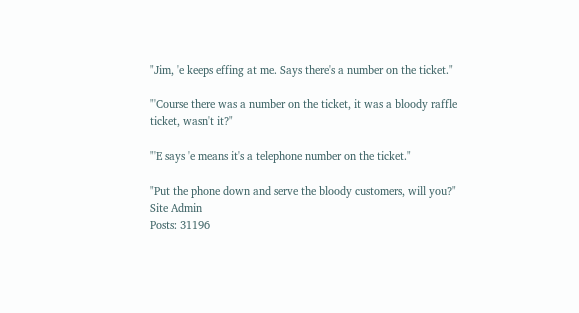"Jim, 'e keeps effing at me. Says there's a number on the ticket."

"'Course there was a number on the ticket, it was a bloody raffle ticket, wasn't it?"

"'E says 'e means it's a telephone number on the ticket."

"Put the phone down and serve the bloody customers, will you?"
Site Admin
Posts: 31196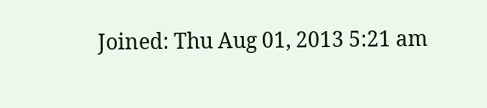Joined: Thu Aug 01, 2013 5:21 am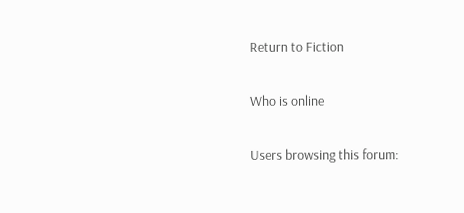Return to Fiction

Who is online

Users browsing this forum: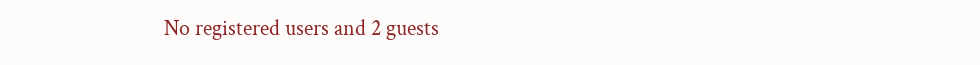No registered users and 2 guests